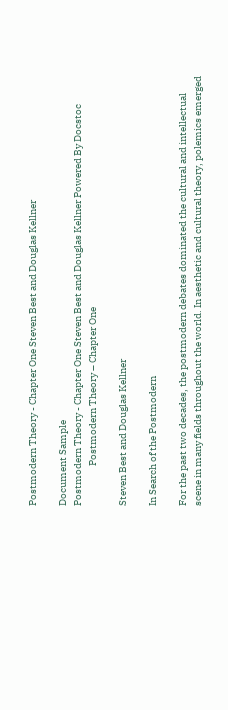Postmodern Theory - Chapter One Steven Best and Douglas Kellner

Document Sample
Postmodern Theory - Chapter One Steven Best and Douglas Kellner Powered By Docstoc
                    Postmodern Theory – Chapter One

Steven Best and Douglas Kellner

In Search of the Postmodern

For the past two decades, the postmodern debates dominated the cultural and intellectual
scene in many fields throughout the world. In aesthetic and cultural theory, polemics emerged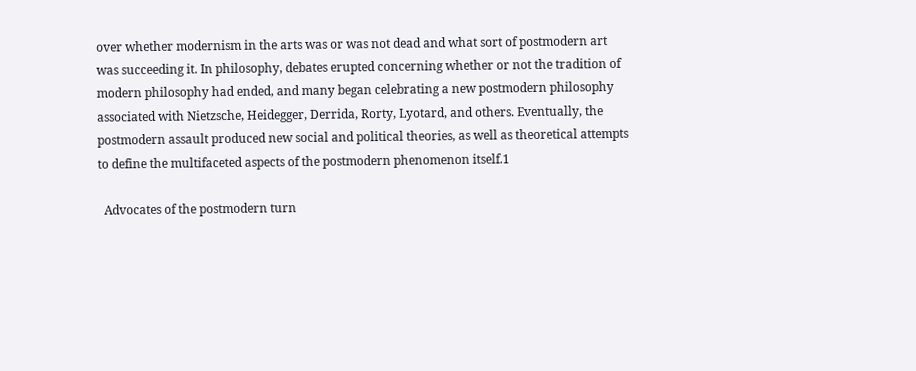over whether modernism in the arts was or was not dead and what sort of postmodern art
was succeeding it. In philosophy, debates erupted concerning whether or not the tradition of
modern philosophy had ended, and many began celebrating a new postmodern philosophy
associated with Nietzsche, Heidegger, Derrida, Rorty, Lyotard, and others. Eventually, the
postmodern assault produced new social and political theories, as well as theoretical attempts
to define the multifaceted aspects of the postmodern phenomenon itself.1

  Advocates of the postmodern turn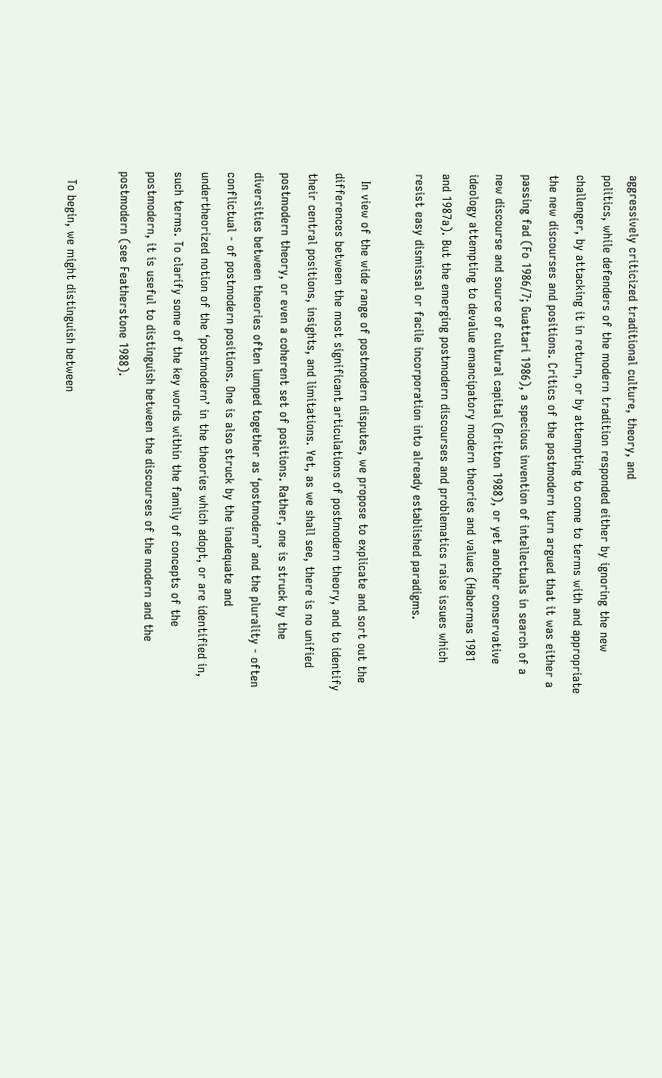aggressively criticized traditional culture, theory, and
politics, while defenders of the modern tradition responded either by ignoring the new
challenger, by attacking it in return, or by attempting to come to terms with and appropriate
the new discourses and positions. Critics of the postmodern turn argued that it was either a
passing fad (Fo 1986/7; Guattari 1986), a specious invention of intellectuals in search of a
new discourse and source of cultural capital (Britton 1988), or yet another conservative
ideology attempting to devalue emancipatory modern theories and values (Habermas 1981
and 1987a). But the emerging postmodern discourses and problematics raise issues which
resist easy dismissal or facile incorporation into already established paradigms.

  In view of the wide range of postmodern disputes, we propose to explicate and sort out the
differences between the most significant articulations of postmodern theory, and to identify
their central positions, insights, and limitations. Yet, as we shall see, there is no unified
postmodern theory, or even a coherent set of positions. Rather, one is struck by the
diversities between theories often lumped together as ‘postmodern’ and the plurality - often
conflictual - of postmodern positions. One is also struck by the inadequate and
undertheorized notion of the ‘postmodern’ in the theories which adopt, or are identified in,
such terms. To clarify some of the key words within the family of concepts of the
postmodern, it is useful to distinguish between the discourses of the modern and the
postmodern (see Featherstone 1988).

  To begin, we might distinguish between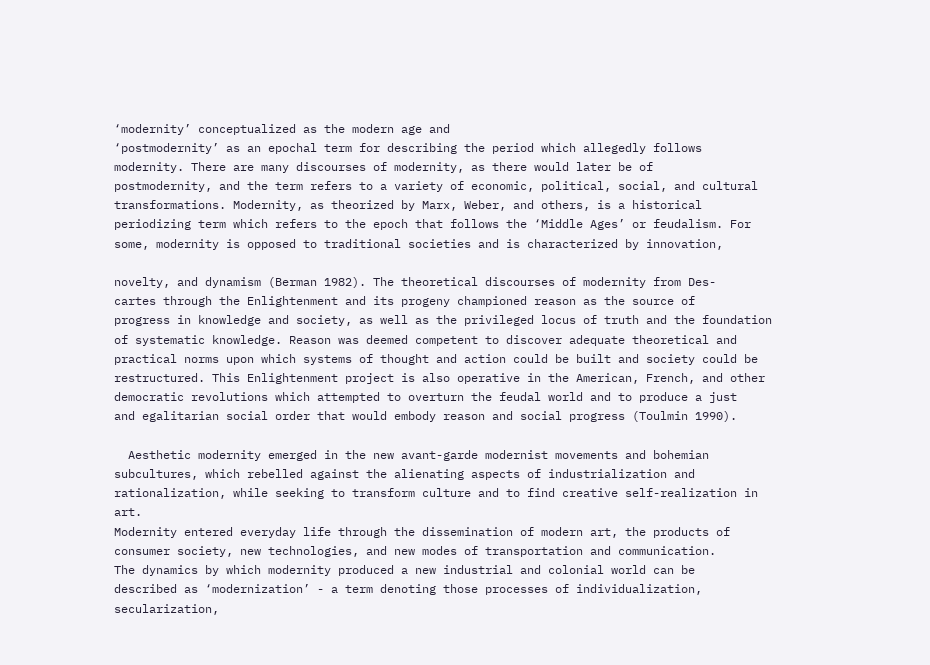‘modernity’ conceptualized as the modern age and
‘postmodernity’ as an epochal term for describing the period which allegedly follows
modernity. There are many discourses of modernity, as there would later be of
postmodernity, and the term refers to a variety of economic, political, social, and cultural
transformations. Modernity, as theorized by Marx, Weber, and others, is a historical
periodizing term which refers to the epoch that follows the ‘Middle Ages’ or feudalism. For
some, modernity is opposed to traditional societies and is characterized by innovation,

novelty, and dynamism (Berman 1982). The theoretical discourses of modernity from Des-
cartes through the Enlightenment and its progeny championed reason as the source of
progress in knowledge and society, as well as the privileged locus of truth and the foundation
of systematic knowledge. Reason was deemed competent to discover adequate theoretical and
practical norms upon which systems of thought and action could be built and society could be
restructured. This Enlightenment project is also operative in the American, French, and other
democratic revolutions which attempted to overturn the feudal world and to produce a just
and egalitarian social order that would embody reason and social progress (Toulmin 1990).

  Aesthetic modernity emerged in the new avant-garde modernist movements and bohemian
subcultures, which rebelled against the alienating aspects of industrialization and
rationalization, while seeking to transform culture and to find creative self-realization in art.
Modernity entered everyday life through the dissemination of modern art, the products of
consumer society, new technologies, and new modes of transportation and communication.
The dynamics by which modernity produced a new industrial and colonial world can be
described as ‘modernization’ - a term denoting those processes of individualization,
secularization,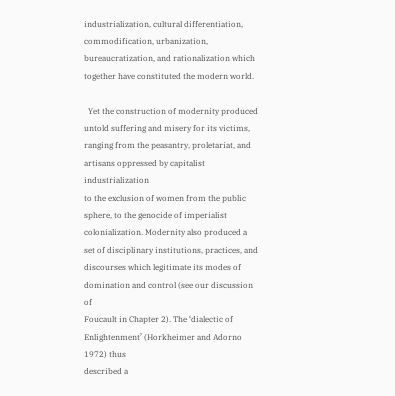industrialization, cultural differentiation, commodification, urbanization,
bureaucratization, and rationalization which together have constituted the modern world.

  Yet the construction of modernity produced untold suffering and misery for its victims,
ranging from the peasantry, proletariat, and artisans oppressed by capitalist industrialization
to the exclusion of women from the public sphere, to the genocide of imperialist
colonialization. Modernity also produced a set of disciplinary institutions, practices, and
discourses which legitimate its modes of domination and control (see our discussion of
Foucault in Chapter 2). The ‘dialectic of Enlightenment’ (Horkheimer and Adorno 1972) thus
described a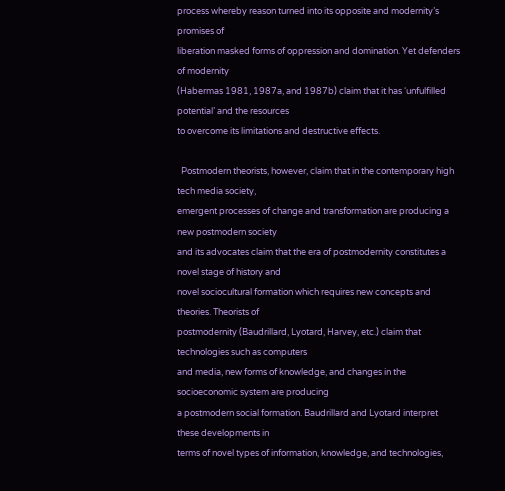process whereby reason turned into its opposite and modernity’s promises of
liberation masked forms of oppression and domination. Yet defenders of modernity
(Habermas 1981, 1987a, and 1987b) claim that it has ‘unfulfilled potential’ and the resources
to overcome its limitations and destructive effects.

  Postmodern theorists, however, claim that in the contemporary high tech media society,
emergent processes of change and transformation are producing a new postmodern society
and its advocates claim that the era of postmodernity constitutes a novel stage of history and
novel sociocultural formation which requires new concepts and theories. Theorists of
postmodernity (Baudrillard, Lyotard, Harvey, etc.) claim that technologies such as computers
and media, new forms of knowledge, and changes in the socioeconomic system are producing
a postmodern social formation. Baudrillard and Lyotard interpret these developments in
terms of novel types of information, knowledge, and technologies,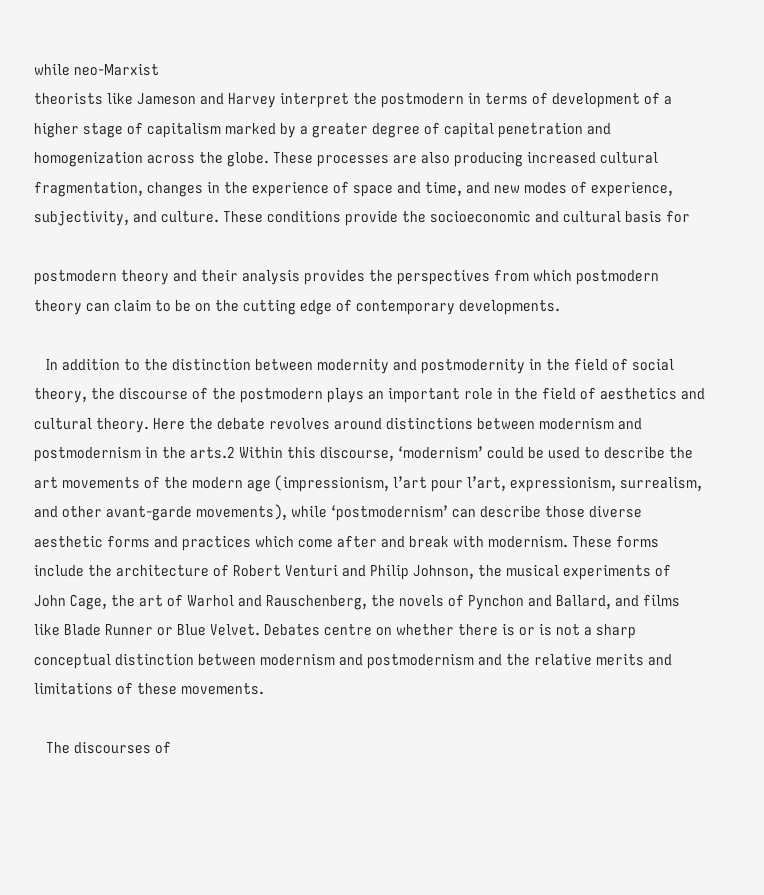while neo-Marxist
theorists like Jameson and Harvey interpret the postmodern in terms of development of a
higher stage of capitalism marked by a greater degree of capital penetration and
homogenization across the globe. These processes are also producing increased cultural
fragmentation, changes in the experience of space and time, and new modes of experience,
subjectivity, and culture. These conditions provide the socioeconomic and cultural basis for

postmodern theory and their analysis provides the perspectives from which postmodern
theory can claim to be on the cutting edge of contemporary developments.

   In addition to the distinction between modernity and postmodernity in the field of social
theory, the discourse of the postmodern plays an important role in the field of aesthetics and
cultural theory. Here the debate revolves around distinctions between modernism and
postmodernism in the arts.2 Within this discourse, ‘modernism’ could be used to describe the
art movements of the modern age (impressionism, l’art pour l’art, expressionism, surrealism,
and other avant-garde movements), while ‘postmodernism’ can describe those diverse
aesthetic forms and practices which come after and break with modernism. These forms
include the architecture of Robert Venturi and Philip Johnson, the musical experiments of
John Cage, the art of Warhol and Rauschenberg, the novels of Pynchon and Ballard, and films
like Blade Runner or Blue Velvet. Debates centre on whether there is or is not a sharp
conceptual distinction between modernism and postmodernism and the relative merits and
limitations of these movements.

   The discourses of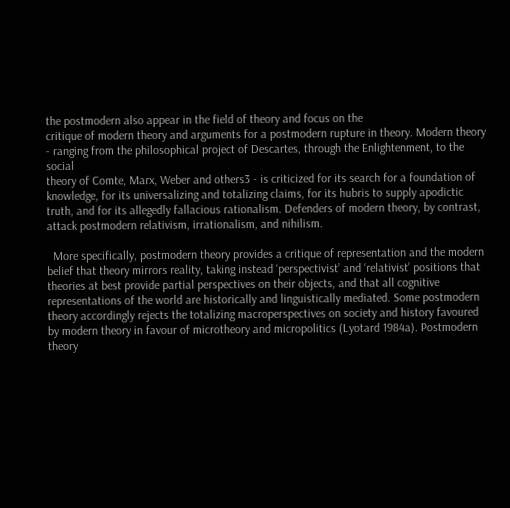the postmodern also appear in the field of theory and focus on the
critique of modern theory and arguments for a postmodern rupture in theory. Modern theory
- ranging from the philosophical project of Descartes, through the Enlightenment, to the social
theory of Comte, Marx, Weber and others3 - is criticized for its search for a foundation of
knowledge, for its universalizing and totalizing claims, for its hubris to supply apodictic
truth, and for its allegedly fallacious rationalism. Defenders of modern theory, by contrast,
attack postmodern relativism, irrationalism, and nihilism.

  More specifically, postmodern theory provides a critique of representation and the modern
belief that theory mirrors reality, taking instead ‘perspectivist’ and ‘relativist’ positions that
theories at best provide partial perspectives on their objects, and that all cognitive
representations of the world are historically and linguistically mediated. Some postmodern
theory accordingly rejects the totalizing macroperspectives on society and history favoured
by modern theory in favour of microtheory and micropolitics (Lyotard 1984a). Postmodern
theory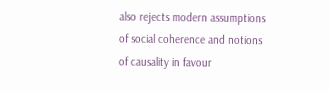also rejects modern assumptions of social coherence and notions of causality in favour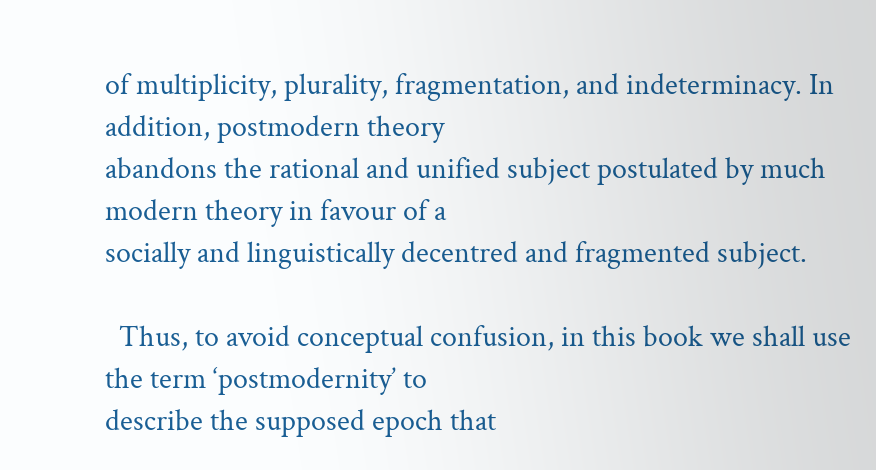of multiplicity, plurality, fragmentation, and indeterminacy. In addition, postmodern theory
abandons the rational and unified subject postulated by much modern theory in favour of a
socially and linguistically decentred and fragmented subject.

  Thus, to avoid conceptual confusion, in this book we shall use the term ‘postmodernity’ to
describe the supposed epoch that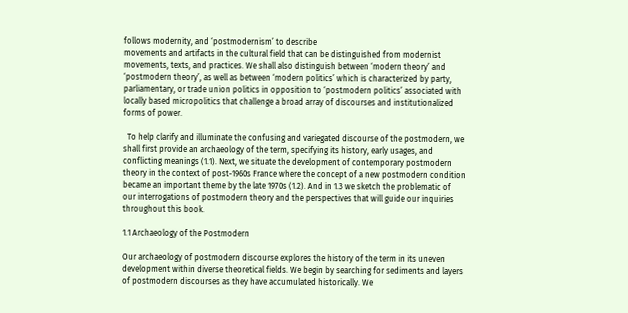follows modernity, and ‘postmodernism’ to describe
movements and artifacts in the cultural field that can be distinguished from modernist
movements, texts, and practices. We shall also distinguish between ‘modern theory’ and
‘postmodern theory’, as well as between ‘modern politics’ which is characterized by party,
parliamentary, or trade union politics in opposition to ‘postmodern politics’ associated with
locally based micropolitics that challenge a broad array of discourses and institutionalized
forms of power.

  To help clarify and illuminate the confusing and variegated discourse of the postmodern, we
shall first provide an archaeology of the term, specifying its history, early usages, and
conflicting meanings (1.1). Next, we situate the development of contemporary postmodern
theory in the context of post-1960s France where the concept of a new postmodern condition
became an important theme by the late 1970s (1.2). And in 1.3 we sketch the problematic of
our interrogations of postmodern theory and the perspectives that will guide our inquiries
throughout this book.

1.1 Archaeology of the Postmodern

Our archaeology of postmodern discourse explores the history of the term in its uneven
development within diverse theoretical fields. We begin by searching for sediments and layers
of postmodern discourses as they have accumulated historically. We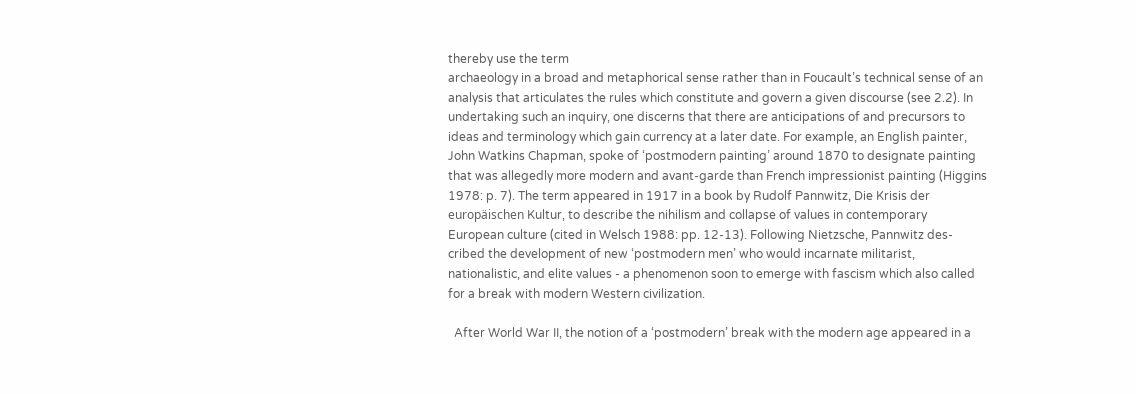thereby use the term
archaeology in a broad and metaphorical sense rather than in Foucault’s technical sense of an
analysis that articulates the rules which constitute and govern a given discourse (see 2.2). In
undertaking such an inquiry, one discerns that there are anticipations of and precursors to
ideas and terminology which gain currency at a later date. For example, an English painter,
John Watkins Chapman, spoke of ‘postmodern painting’ around 1870 to designate painting
that was allegedly more modern and avant-garde than French impressionist painting (Higgins
1978: p. 7). The term appeared in 1917 in a book by Rudolf Pannwitz, Die Krisis der
europäischen Kultur, to describe the nihilism and collapse of values in contemporary
European culture (cited in Welsch 1988: pp. 12-13). Following Nietzsche, Pannwitz des-
cribed the development of new ‘postmodern men’ who would incarnate militarist,
nationalistic, and elite values - a phenomenon soon to emerge with fascism which also called
for a break with modern Western civilization.

  After World War II, the notion of a ‘postmodern’ break with the modern age appeared in a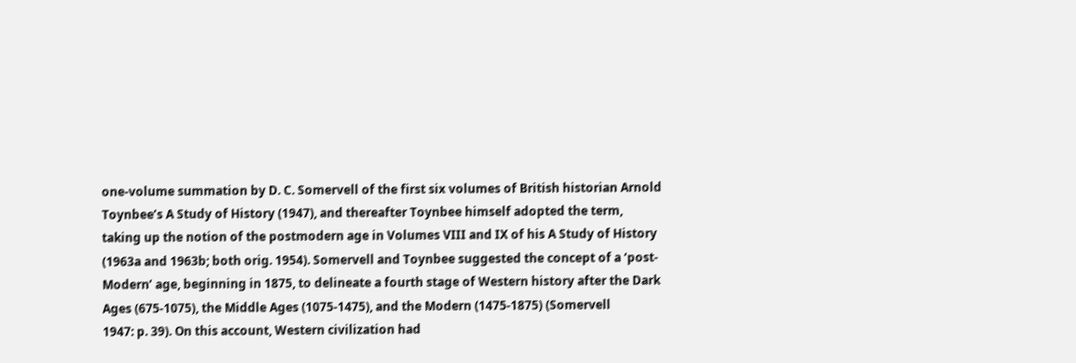one-volume summation by D. C. Somervell of the first six volumes of British historian Arnold
Toynbee’s A Study of History (1947), and thereafter Toynbee himself adopted the term,
taking up the notion of the postmodern age in Volumes VIII and IX of his A Study of History
(1963a and 1963b; both orig. 1954). Somervell and Toynbee suggested the concept of a ‘post-
Modern’ age, beginning in 1875, to delineate a fourth stage of Western history after the Dark
Ages (675-1075), the Middle Ages (1075-1475), and the Modern (1475-1875) (Somervell
1947: p. 39). On this account, Western civilization had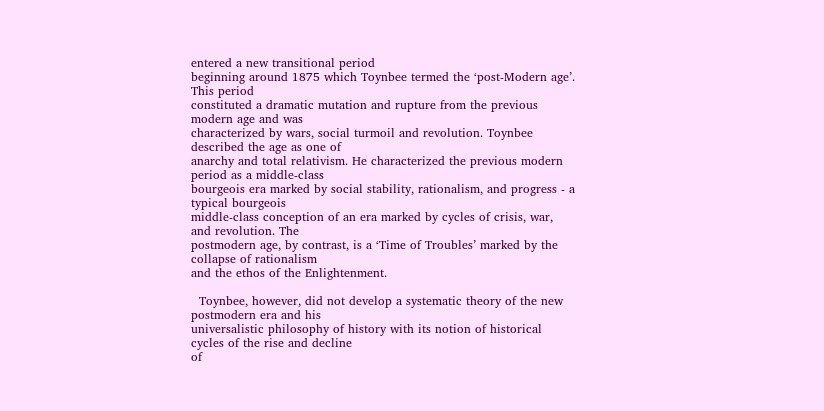entered a new transitional period
beginning around 1875 which Toynbee termed the ‘post-Modern age’. This period
constituted a dramatic mutation and rupture from the previous modern age and was
characterized by wars, social turmoil and revolution. Toynbee described the age as one of
anarchy and total relativism. He characterized the previous modern period as a middle-class
bourgeois era marked by social stability, rationalism, and progress - a typical bourgeois
middle-class conception of an era marked by cycles of crisis, war, and revolution. The
postmodern age, by contrast, is a ‘Time of Troubles’ marked by the collapse of rationalism
and the ethos of the Enlightenment.

  Toynbee, however, did not develop a systematic theory of the new postmodern era and his
universalistic philosophy of history with its notion of historical cycles of the rise and decline
of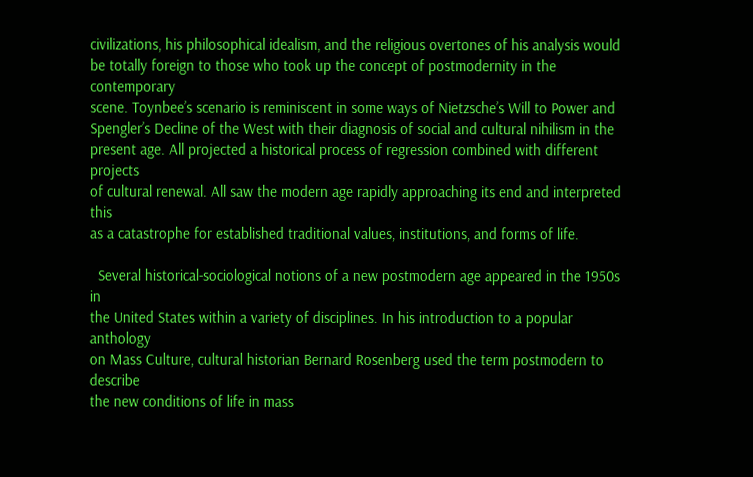civilizations, his philosophical idealism, and the religious overtones of his analysis would
be totally foreign to those who took up the concept of postmodernity in the contemporary
scene. Toynbee’s scenario is reminiscent in some ways of Nietzsche’s Will to Power and
Spengler’s Decline of the West with their diagnosis of social and cultural nihilism in the
present age. All projected a historical process of regression combined with different projects
of cultural renewal. All saw the modern age rapidly approaching its end and interpreted this
as a catastrophe for established traditional values, institutions, and forms of life.

  Several historical-sociological notions of a new postmodern age appeared in the 1950s in
the United States within a variety of disciplines. In his introduction to a popular anthology
on Mass Culture, cultural historian Bernard Rosenberg used the term postmodern to describe
the new conditions of life in mass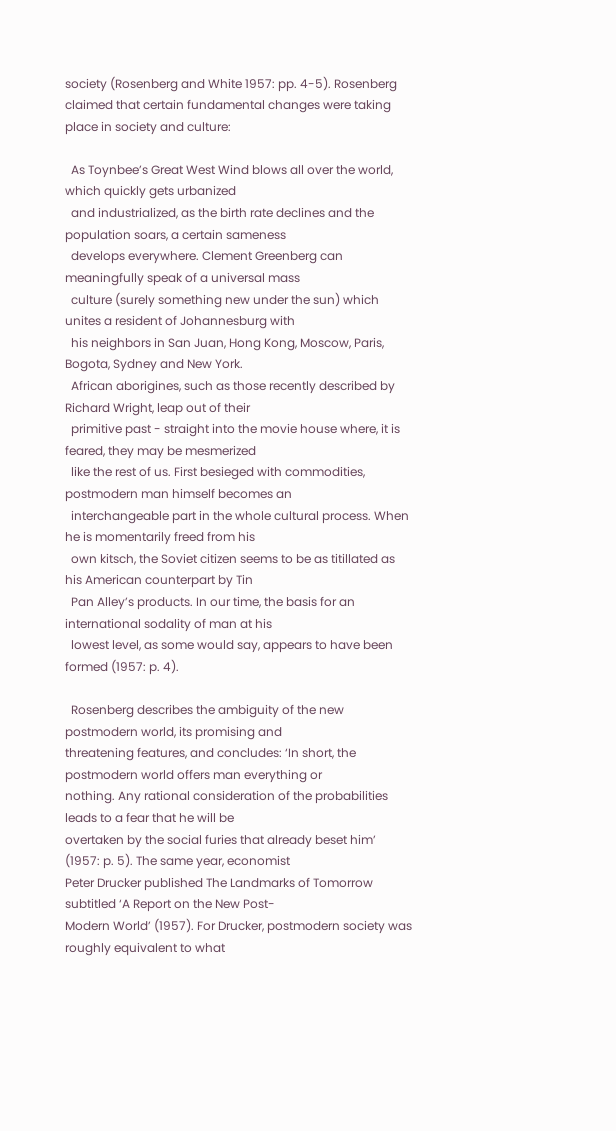society (Rosenberg and White 1957: pp. 4-5). Rosenberg
claimed that certain fundamental changes were taking place in society and culture:

  As Toynbee’s Great West Wind blows all over the world, which quickly gets urbanized
  and industrialized, as the birth rate declines and the population soars, a certain sameness
  develops everywhere. Clement Greenberg can meaningfully speak of a universal mass
  culture (surely something new under the sun) which unites a resident of Johannesburg with
  his neighbors in San Juan, Hong Kong, Moscow, Paris, Bogota, Sydney and New York.
  African aborigines, such as those recently described by Richard Wright, leap out of their
  primitive past - straight into the movie house where, it is feared, they may be mesmerized
  like the rest of us. First besieged with commodities, postmodern man himself becomes an
  interchangeable part in the whole cultural process. When he is momentarily freed from his
  own kitsch, the Soviet citizen seems to be as titillated as his American counterpart by Tin
  Pan Alley’s products. In our time, the basis for an international sodality of man at his
  lowest level, as some would say, appears to have been formed (1957: p. 4).

  Rosenberg describes the ambiguity of the new postmodern world, its promising and
threatening features, and concludes: ‘In short, the postmodern world offers man everything or
nothing. Any rational consideration of the probabilities leads to a fear that he will be
overtaken by the social furies that already beset him’ (1957: p. 5). The same year, economist
Peter Drucker published The Landmarks of Tomorrow subtitled ‘A Report on the New Post-
Modern World’ (1957). For Drucker, postmodern society was roughly equivalent to what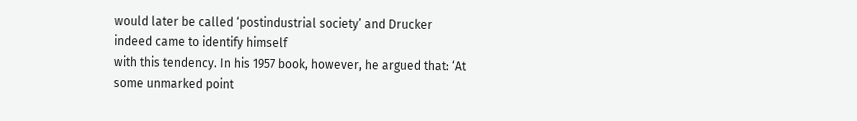would later be called ‘postindustrial society’ and Drucker indeed came to identify himself
with this tendency. In his 1957 book, however, he argued that: ‘At some unmarked point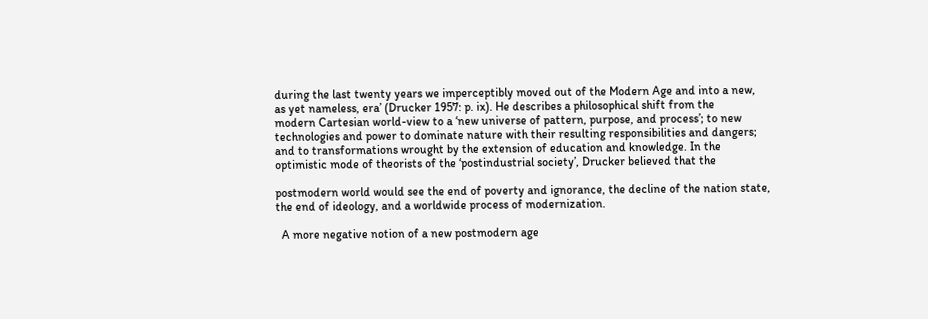during the last twenty years we imperceptibly moved out of the Modern Age and into a new,
as yet nameless, era’ (Drucker 1957: p. ix). He describes a philosophical shift from the
modern Cartesian world-view to a ‘new universe of pattern, purpose, and process’; to new
technologies and power to dominate nature with their resulting responsibilities and dangers;
and to transformations wrought by the extension of education and knowledge. In the
optimistic mode of theorists of the ‘postindustrial society’, Drucker believed that the

postmodern world would see the end of poverty and ignorance, the decline of the nation state,
the end of ideology, and a worldwide process of modernization.

  A more negative notion of a new postmodern age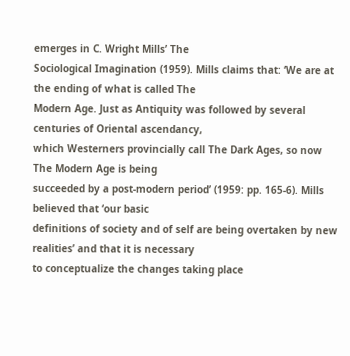emerges in C. Wright Mills’ The
Sociological Imagination (1959). Mills claims that: ‘We are at the ending of what is called The
Modern Age. Just as Antiquity was followed by several centuries of Oriental ascendancy,
which Westerners provincially call The Dark Ages, so now The Modern Age is being
succeeded by a post-modern period’ (1959: pp. 165-6). Mills believed that ‘our basic
definitions of society and of self are being overtaken by new realities’ and that it is necessary
to conceptualize the changes taking place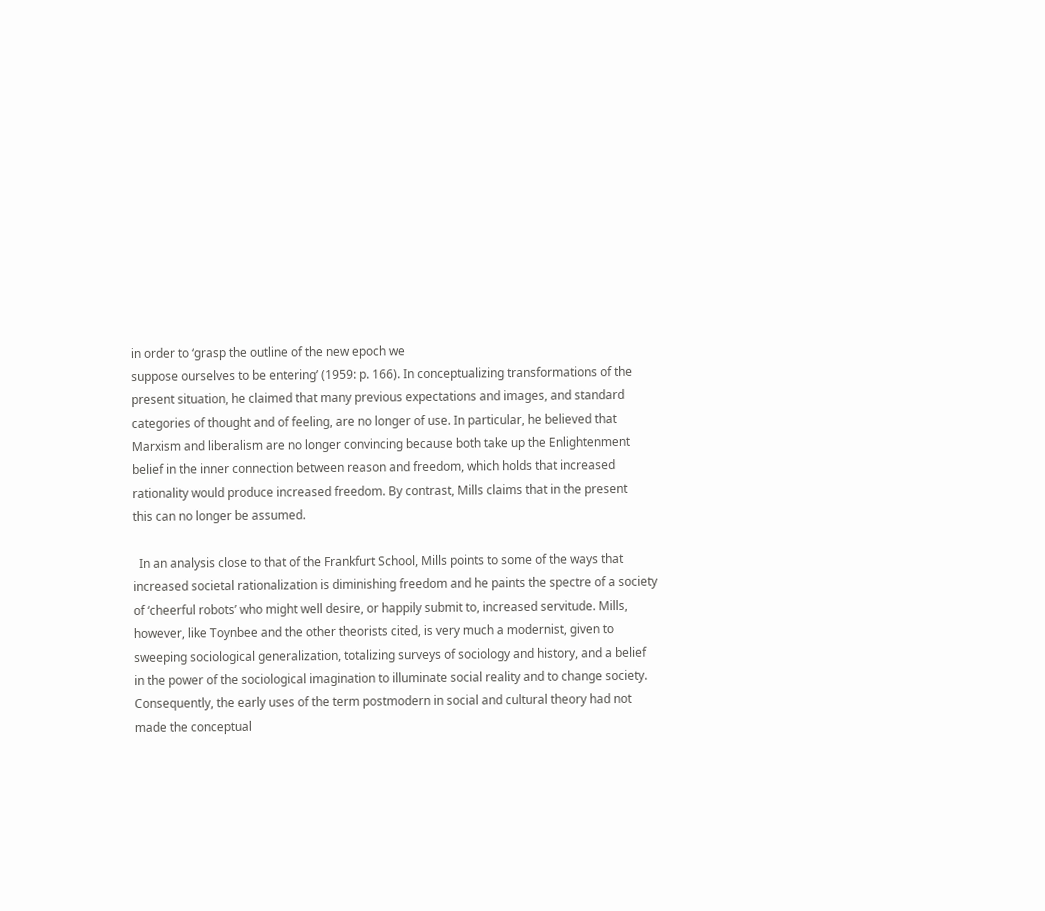in order to ‘grasp the outline of the new epoch we
suppose ourselves to be entering’ (1959: p. 166). In conceptualizing transformations of the
present situation, he claimed that many previous expectations and images, and standard
categories of thought and of feeling, are no longer of use. In particular, he believed that
Marxism and liberalism are no longer convincing because both take up the Enlightenment
belief in the inner connection between reason and freedom, which holds that increased
rationality would produce increased freedom. By contrast, Mills claims that in the present
this can no longer be assumed.

  In an analysis close to that of the Frankfurt School, Mills points to some of the ways that
increased societal rationalization is diminishing freedom and he paints the spectre of a society
of ‘cheerful robots’ who might well desire, or happily submit to, increased servitude. Mills,
however, like Toynbee and the other theorists cited, is very much a modernist, given to
sweeping sociological generalization, totalizing surveys of sociology and history, and a belief
in the power of the sociological imagination to illuminate social reality and to change society.
Consequently, the early uses of the term postmodern in social and cultural theory had not
made the conceptual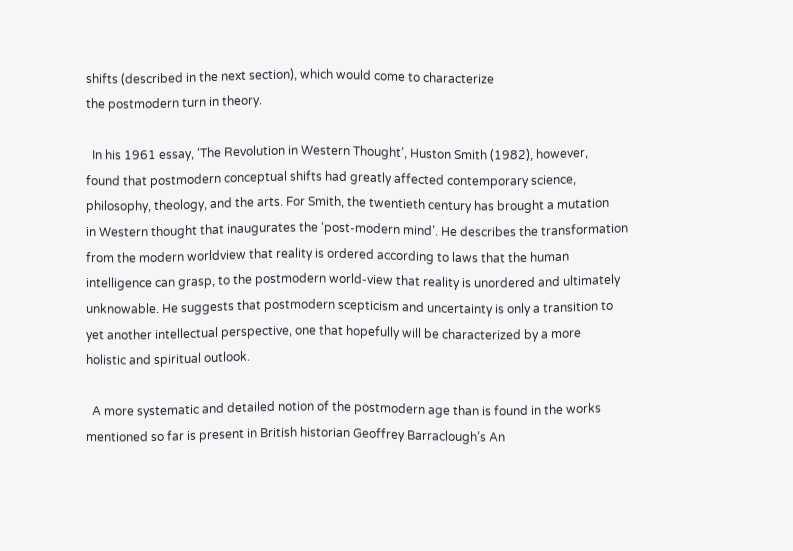shifts (described in the next section), which would come to characterize
the postmodern turn in theory.

  In his 1961 essay, ‘The Revolution in Western Thought’, Huston Smith (1982), however,
found that postmodern conceptual shifts had greatly affected contemporary science,
philosophy, theology, and the arts. For Smith, the twentieth century has brought a mutation
in Western thought that inaugurates the ‘post-modern mind’. He describes the transformation
from the modern worldview that reality is ordered according to laws that the human
intelligence can grasp, to the postmodern world-view that reality is unordered and ultimately
unknowable. He suggests that postmodern scepticism and uncertainty is only a transition to
yet another intellectual perspective, one that hopefully will be characterized by a more
holistic and spiritual outlook.

  A more systematic and detailed notion of the postmodern age than is found in the works
mentioned so far is present in British historian Geoffrey Barraclough’s An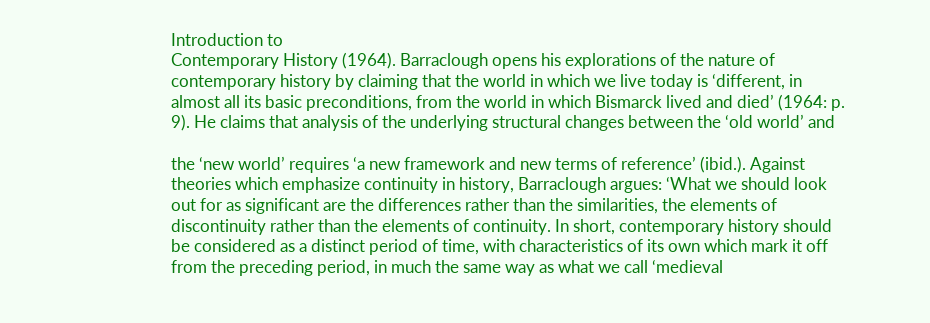Introduction to
Contemporary History (1964). Barraclough opens his explorations of the nature of
contemporary history by claiming that the world in which we live today is ‘different, in
almost all its basic preconditions, from the world in which Bismarck lived and died’ (1964: p.
9). He claims that analysis of the underlying structural changes between the ‘old world’ and

the ‘new world’ requires ‘a new framework and new terms of reference’ (ibid.). Against
theories which emphasize continuity in history, Barraclough argues: ‘What we should look
out for as significant are the differences rather than the similarities, the elements of
discontinuity rather than the elements of continuity. In short, contemporary history should
be considered as a distinct period of time, with characteristics of its own which mark it off
from the preceding period, in much the same way as what we call ‘medieval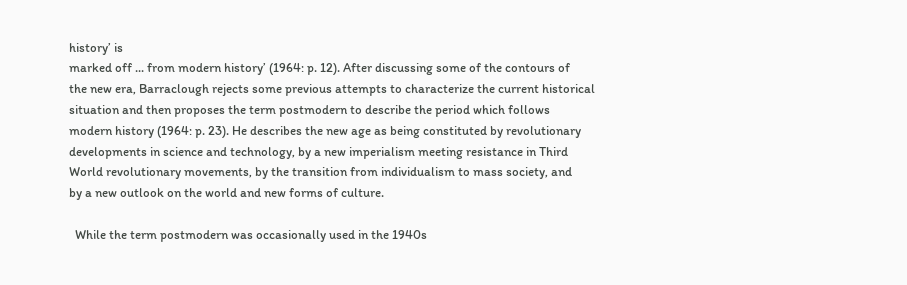history’ is
marked off ... from modern history’ (1964: p. 12). After discussing some of the contours of
the new era, Barraclough rejects some previous attempts to characterize the current historical
situation and then proposes the term postmodern to describe the period which follows
modern history (1964: p. 23). He describes the new age as being constituted by revolutionary
developments in science and technology, by a new imperialism meeting resistance in Third
World revolutionary movements, by the transition from individualism to mass society, and
by a new outlook on the world and new forms of culture.

  While the term postmodern was occasionally used in the 1940s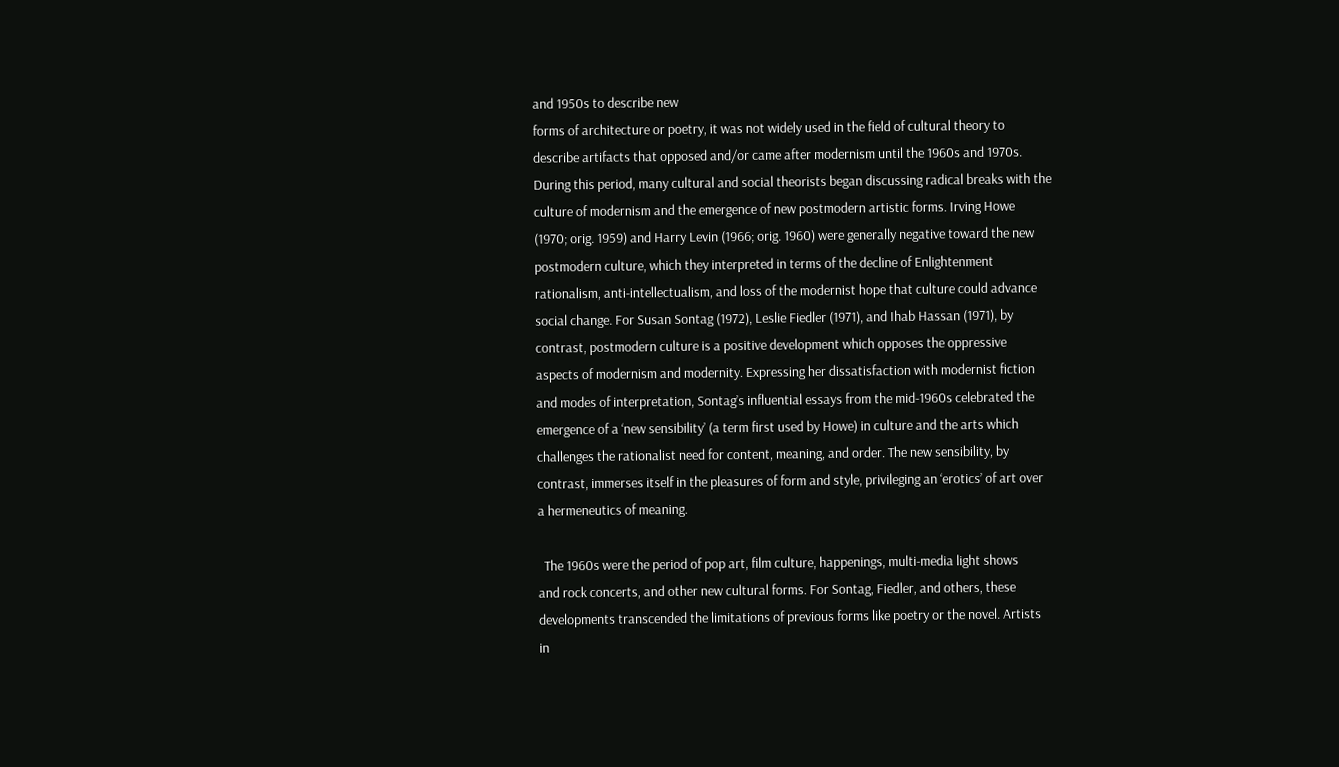and 1950s to describe new
forms of architecture or poetry, it was not widely used in the field of cultural theory to
describe artifacts that opposed and/or came after modernism until the 1960s and 1970s.
During this period, many cultural and social theorists began discussing radical breaks with the
culture of modernism and the emergence of new postmodern artistic forms. Irving Howe
(1970; orig. 1959) and Harry Levin (1966; orig. 1960) were generally negative toward the new
postmodern culture, which they interpreted in terms of the decline of Enlightenment
rationalism, anti-intellectualism, and loss of the modernist hope that culture could advance
social change. For Susan Sontag (1972), Leslie Fiedler (1971), and Ihab Hassan (1971), by
contrast, postmodern culture is a positive development which opposes the oppressive
aspects of modernism and modernity. Expressing her dissatisfaction with modernist fiction
and modes of interpretation, Sontag’s influential essays from the mid-1960s celebrated the
emergence of a ‘new sensibility’ (a term first used by Howe) in culture and the arts which
challenges the rationalist need for content, meaning, and order. The new sensibility, by
contrast, immerses itself in the pleasures of form and style, privileging an ‘erotics’ of art over
a hermeneutics of meaning.

  The 1960s were the period of pop art, film culture, happenings, multi-media light shows
and rock concerts, and other new cultural forms. For Sontag, Fiedler, and others, these
developments transcended the limitations of previous forms like poetry or the novel. Artists
in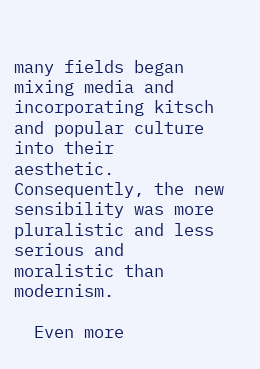many fields began mixing media and incorporating kitsch and popular culture into their
aesthetic. Consequently, the new sensibility was more pluralistic and less serious and
moralistic than modernism.

  Even more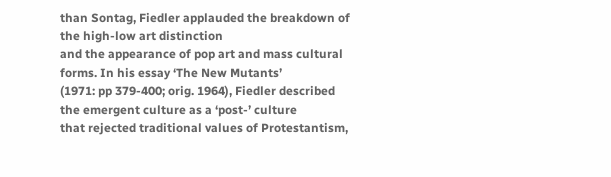than Sontag, Fiedler applauded the breakdown of the high-low art distinction
and the appearance of pop art and mass cultural forms. In his essay ‘The New Mutants’
(1971: pp 379-400; orig. 1964), Fiedler described the emergent culture as a ‘post-’ culture
that rejected traditional values of Protestantism,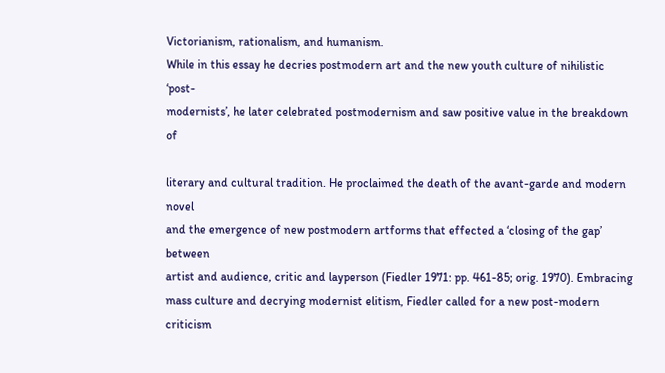Victorianism, rationalism, and humanism.
While in this essay he decries postmodern art and the new youth culture of nihilistic ‘post-
modernists’, he later celebrated postmodernism and saw positive value in the breakdown of

literary and cultural tradition. He proclaimed the death of the avant-garde and modern novel
and the emergence of new postmodern artforms that effected a ‘closing of the gap’ between
artist and audience, critic and layperson (Fiedler 1971: pp. 461-85; orig. 1970). Embracing
mass culture and decrying modernist elitism, Fiedler called for a new post-modern criticism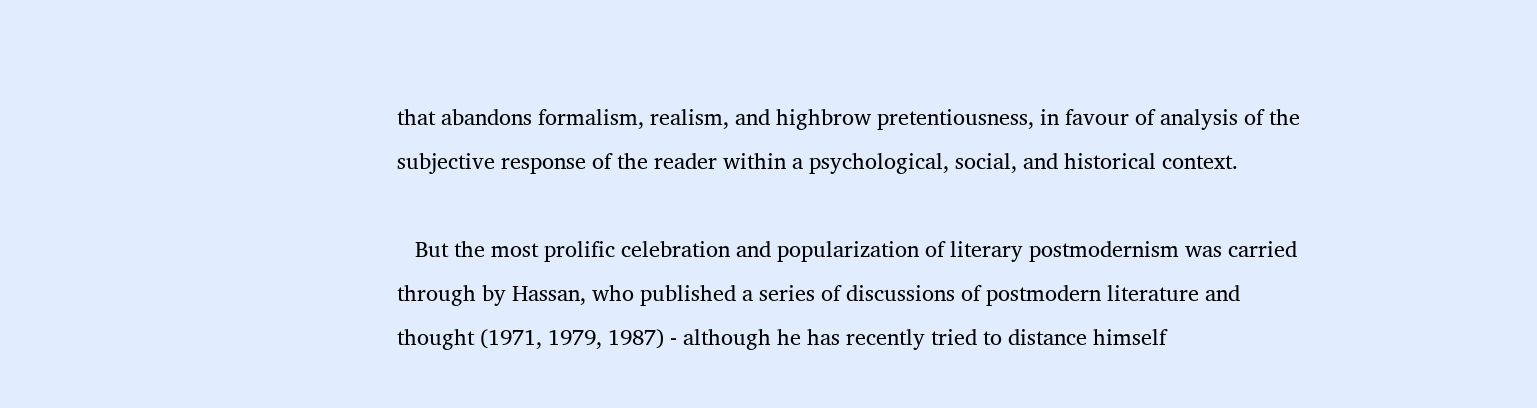that abandons formalism, realism, and highbrow pretentiousness, in favour of analysis of the
subjective response of the reader within a psychological, social, and historical context.

   But the most prolific celebration and popularization of literary postmodernism was carried
through by Hassan, who published a series of discussions of postmodern literature and
thought (1971, 1979, 1987) - although he has recently tried to distance himself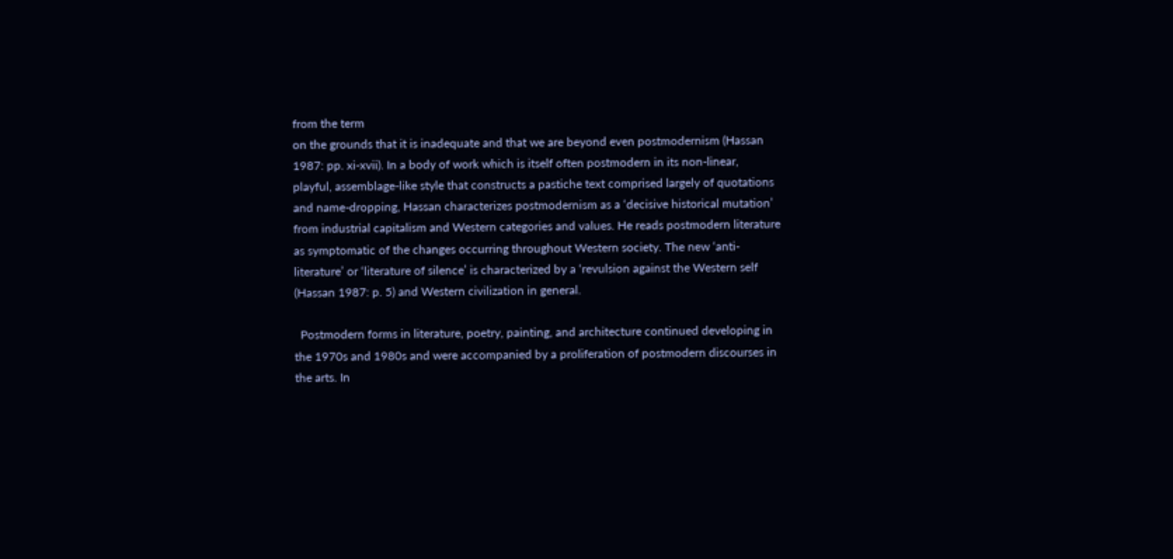from the term
on the grounds that it is inadequate and that we are beyond even postmodernism (Hassan
1987: pp. xi-xvii). In a body of work which is itself often postmodern in its non-linear,
playful, assemblage-like style that constructs a pastiche text comprised largely of quotations
and name-dropping, Hassan characterizes postmodernism as a ‘decisive historical mutation’
from industrial capitalism and Western categories and values. He reads postmodern literature
as symptomatic of the changes occurring throughout Western society. The new ‘anti-
literature’ or ‘literature of silence’ is characterized by a ‘revulsion against the Western self
(Hassan 1987: p. 5) and Western civilization in general.

  Postmodern forms in literature, poetry, painting, and architecture continued developing in
the 1970s and 1980s and were accompanied by a proliferation of postmodern discourses in
the arts. In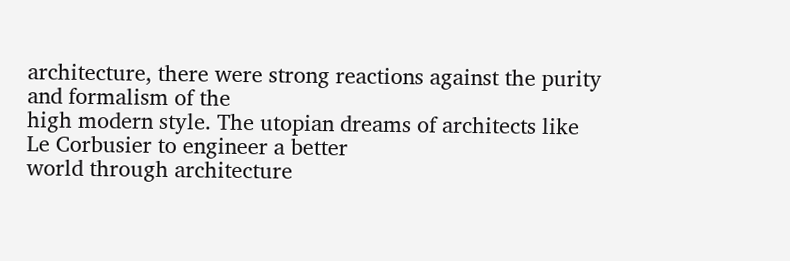architecture, there were strong reactions against the purity and formalism of the
high modern style. The utopian dreams of architects like Le Corbusier to engineer a better
world through architecture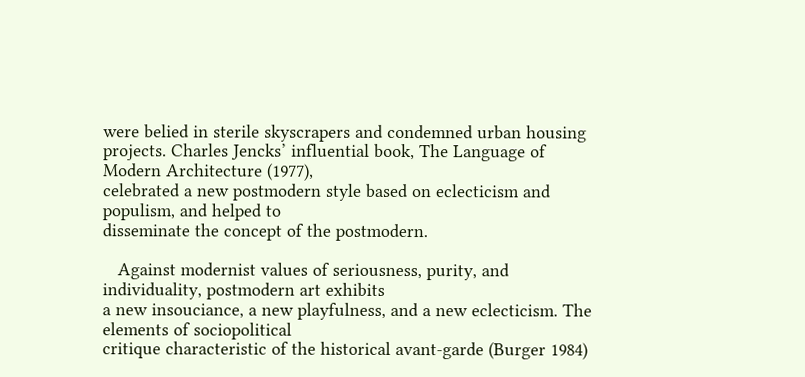were belied in sterile skyscrapers and condemned urban housing
projects. Charles Jencks’ influential book, The Language of Modern Architecture (1977),
celebrated a new postmodern style based on eclecticism and populism, and helped to
disseminate the concept of the postmodern.

   Against modernist values of seriousness, purity, and individuality, postmodern art exhibits
a new insouciance, a new playfulness, and a new eclecticism. The elements of sociopolitical
critique characteristic of the historical avant-garde (Burger 1984)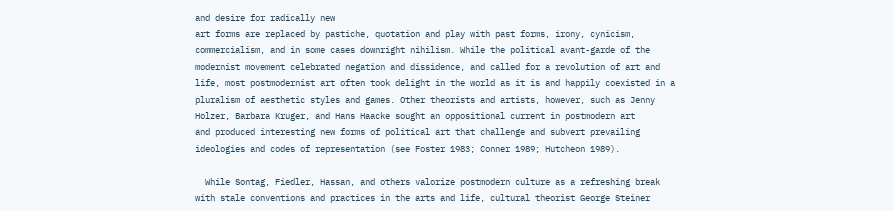and desire for radically new
art forms are replaced by pastiche, quotation and play with past forms, irony, cynicism,
commercialism, and in some cases downright nihilism. While the political avant-garde of the
modernist movement celebrated negation and dissidence, and called for a revolution of art and
life, most postmodernist art often took delight in the world as it is and happily coexisted in a
pluralism of aesthetic styles and games. Other theorists and artists, however, such as Jenny
Holzer, Barbara Kruger, and Hans Haacke sought an oppositional current in postmodern art
and produced interesting new forms of political art that challenge and subvert prevailing
ideologies and codes of representation (see Foster 1983; Conner 1989; Hutcheon 1989).

  While Sontag, Fiedler, Hassan, and others valorize postmodern culture as a refreshing break
with stale conventions and practices in the arts and life, cultural theorist George Steiner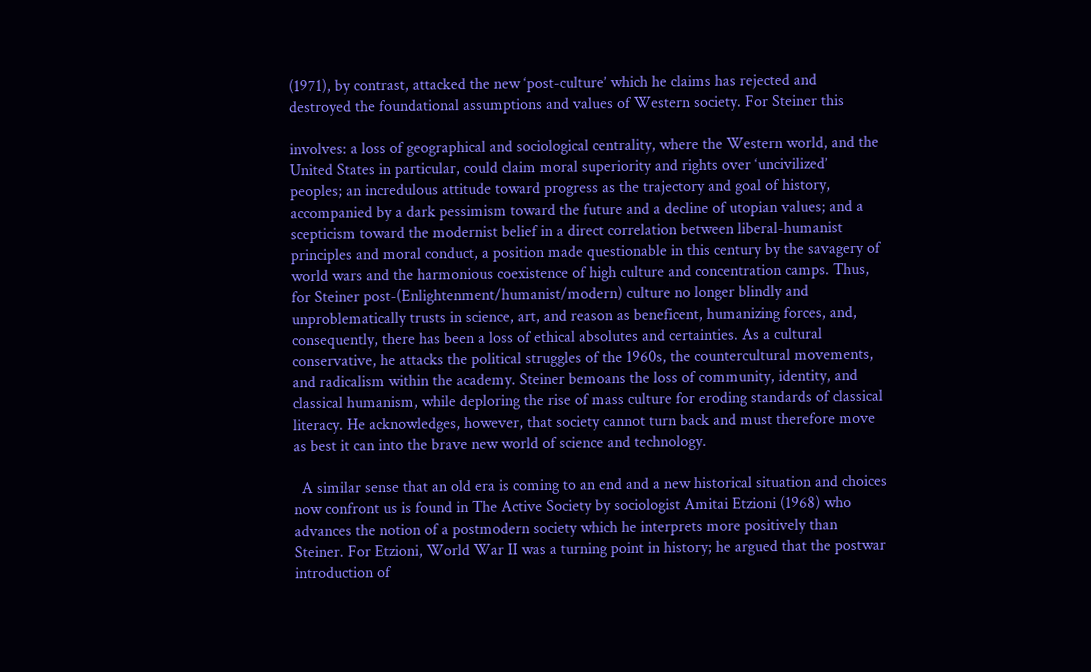(1971), by contrast, attacked the new ‘post-culture’ which he claims has rejected and
destroyed the foundational assumptions and values of Western society. For Steiner this

involves: a loss of geographical and sociological centrality, where the Western world, and the
United States in particular, could claim moral superiority and rights over ‘uncivilized’
peoples; an incredulous attitude toward progress as the trajectory and goal of history,
accompanied by a dark pessimism toward the future and a decline of utopian values; and a
scepticism toward the modernist belief in a direct correlation between liberal-humanist
principles and moral conduct, a position made questionable in this century by the savagery of
world wars and the harmonious coexistence of high culture and concentration camps. Thus,
for Steiner post-(Enlightenment/humanist/modern) culture no longer blindly and
unproblematically trusts in science, art, and reason as beneficent, humanizing forces, and,
consequently, there has been a loss of ethical absolutes and certainties. As a cultural
conservative, he attacks the political struggles of the 1960s, the countercultural movements,
and radicalism within the academy. Steiner bemoans the loss of community, identity, and
classical humanism, while deploring the rise of mass culture for eroding standards of classical
literacy. He acknowledges, however, that society cannot turn back and must therefore move
as best it can into the brave new world of science and technology.

  A similar sense that an old era is coming to an end and a new historical situation and choices
now confront us is found in The Active Society by sociologist Amitai Etzioni (1968) who
advances the notion of a postmodern society which he interprets more positively than
Steiner. For Etzioni, World War II was a turning point in history; he argued that the postwar
introduction of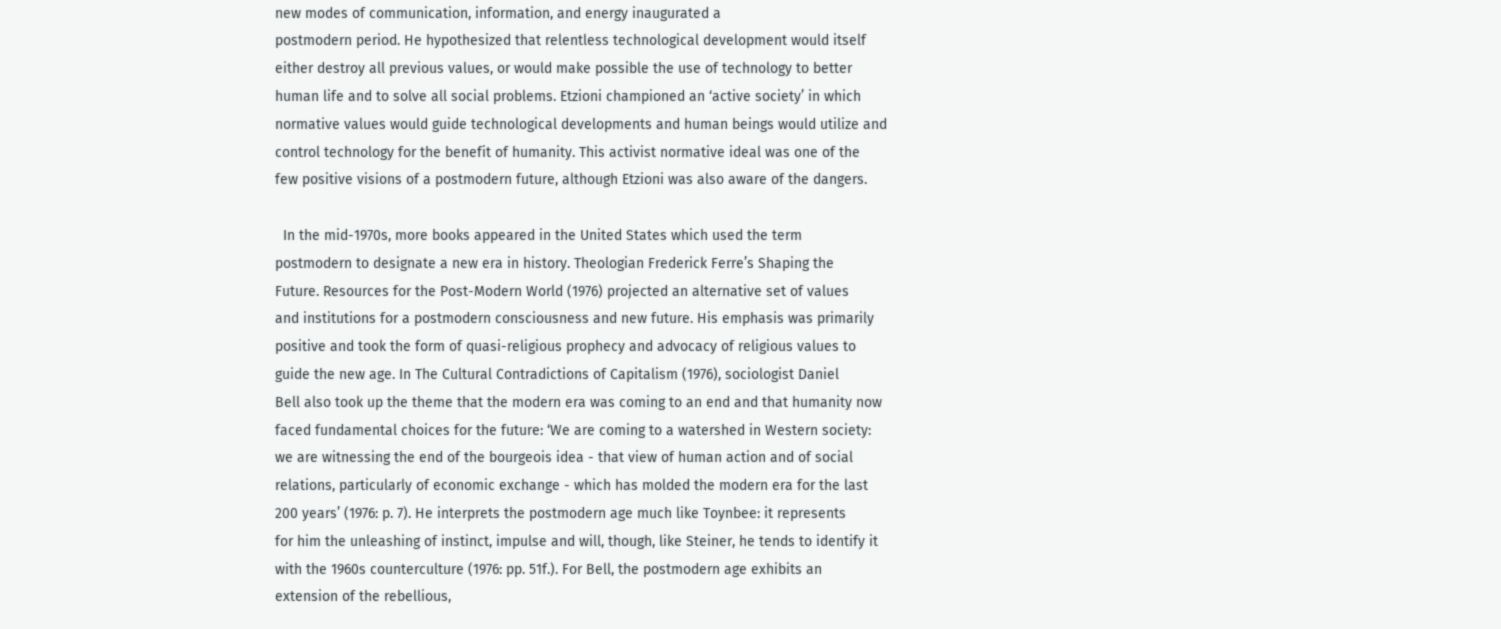new modes of communication, information, and energy inaugurated a
postmodern period. He hypothesized that relentless technological development would itself
either destroy all previous values, or would make possible the use of technology to better
human life and to solve all social problems. Etzioni championed an ‘active society’ in which
normative values would guide technological developments and human beings would utilize and
control technology for the benefit of humanity. This activist normative ideal was one of the
few positive visions of a postmodern future, although Etzioni was also aware of the dangers.

  In the mid-1970s, more books appeared in the United States which used the term
postmodern to designate a new era in history. Theologian Frederick Ferre’s Shaping the
Future. Resources for the Post-Modern World (1976) projected an alternative set of values
and institutions for a postmodern consciousness and new future. His emphasis was primarily
positive and took the form of quasi-religious prophecy and advocacy of religious values to
guide the new age. In The Cultural Contradictions of Capitalism (1976), sociologist Daniel
Bell also took up the theme that the modern era was coming to an end and that humanity now
faced fundamental choices for the future: ‘We are coming to a watershed in Western society:
we are witnessing the end of the bourgeois idea - that view of human action and of social
relations, particularly of economic exchange - which has molded the modern era for the last
200 years’ (1976: p. 7). He interprets the postmodern age much like Toynbee: it represents
for him the unleashing of instinct, impulse and will, though, like Steiner, he tends to identify it
with the 1960s counterculture (1976: pp. 51f.). For Bell, the postmodern age exhibits an
extension of the rebellious,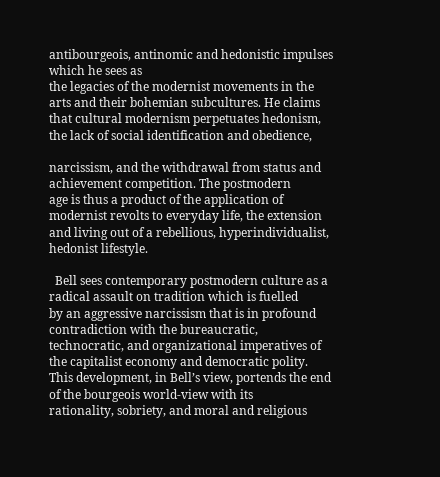antibourgeois, antinomic and hedonistic impulses which he sees as
the legacies of the modernist movements in the arts and their bohemian subcultures. He claims
that cultural modernism perpetuates hedonism, the lack of social identification and obedience,

narcissism, and the withdrawal from status and achievement competition. The postmodern
age is thus a product of the application of modernist revolts to everyday life, the extension
and living out of a rebellious, hyperindividualist, hedonist lifestyle.

  Bell sees contemporary postmodern culture as a radical assault on tradition which is fuelled
by an aggressive narcissism that is in profound contradiction with the bureaucratic,
technocratic, and organizational imperatives of the capitalist economy and democratic polity.
This development, in Bell’s view, portends the end of the bourgeois world-view with its
rationality, sobriety, and moral and religious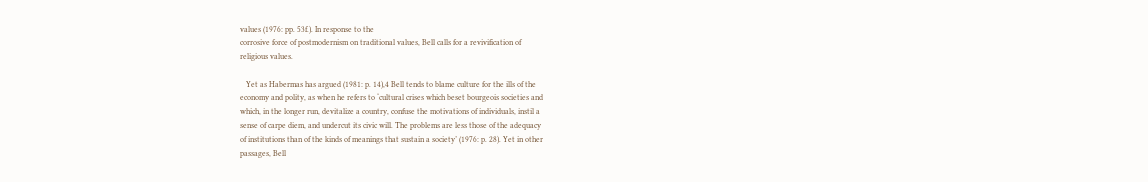values (1976: pp. 53f.). In response to the
corrosive force of postmodernism on traditional values, Bell calls for a revivification of
religious values.

   Yet as Habermas has argued (1981: p. 14),4 Bell tends to blame culture for the ills of the
economy and polity, as when he refers to ‘cultural crises which beset bourgeois societies and
which, in the longer run, devitalize a country, confuse the motivations of individuals, instil a
sense of carpe diem, and undercut its civic will. The problems are less those of the adequacy
of institutions than of the kinds of meanings that sustain a society’ (1976: p. 28). Yet in other
passages, Bell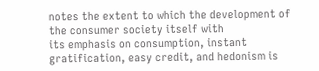notes the extent to which the development of the consumer society itself with
its emphasis on consumption, instant gratification, easy credit, and hedonism is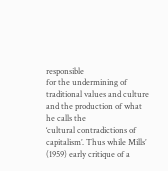responsible
for the undermining of traditional values and culture and the production of what he calls the
‘cultural contradictions of capitalism’. Thus while Mills’ (1959) early critique of a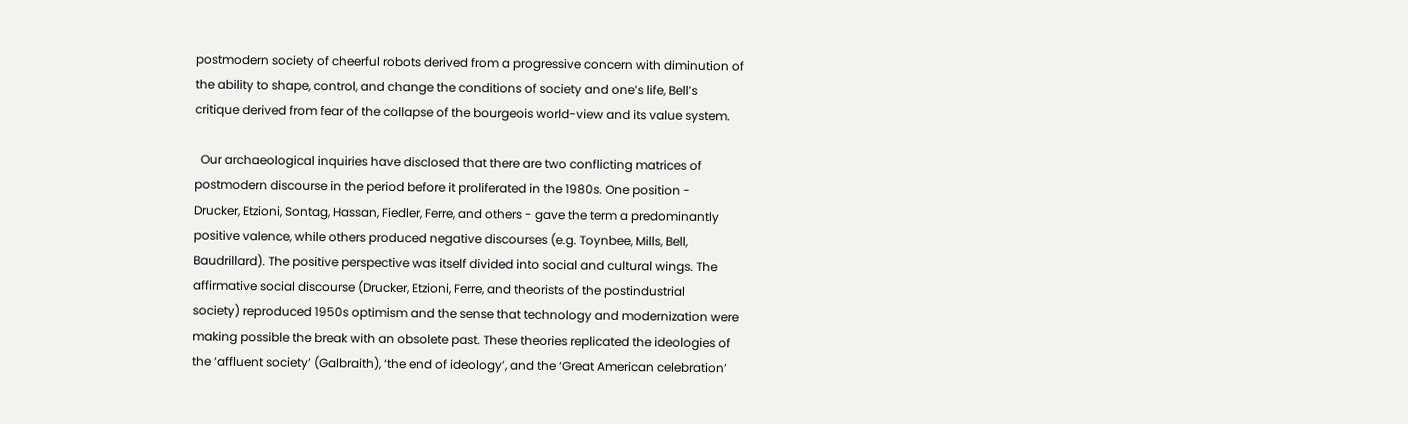postmodern society of cheerful robots derived from a progressive concern with diminution of
the ability to shape, control, and change the conditions of society and one’s life, Bell’s
critique derived from fear of the collapse of the bourgeois world-view and its value system.

  Our archaeological inquiries have disclosed that there are two conflicting matrices of
postmodern discourse in the period before it proliferated in the 1980s. One position -
Drucker, Etzioni, Sontag, Hassan, Fiedler, Ferre, and others - gave the term a predominantly
positive valence, while others produced negative discourses (e.g. Toynbee, Mills, Bell,
Baudrillard). The positive perspective was itself divided into social and cultural wings. The
affirmative social discourse (Drucker, Etzioni, Ferre, and theorists of the postindustrial
society) reproduced 1950s optimism and the sense that technology and modernization were
making possible the break with an obsolete past. These theories replicated the ideologies of
the ‘affluent society’ (Galbraith), ‘the end of ideology’, and the ‘Great American celebration’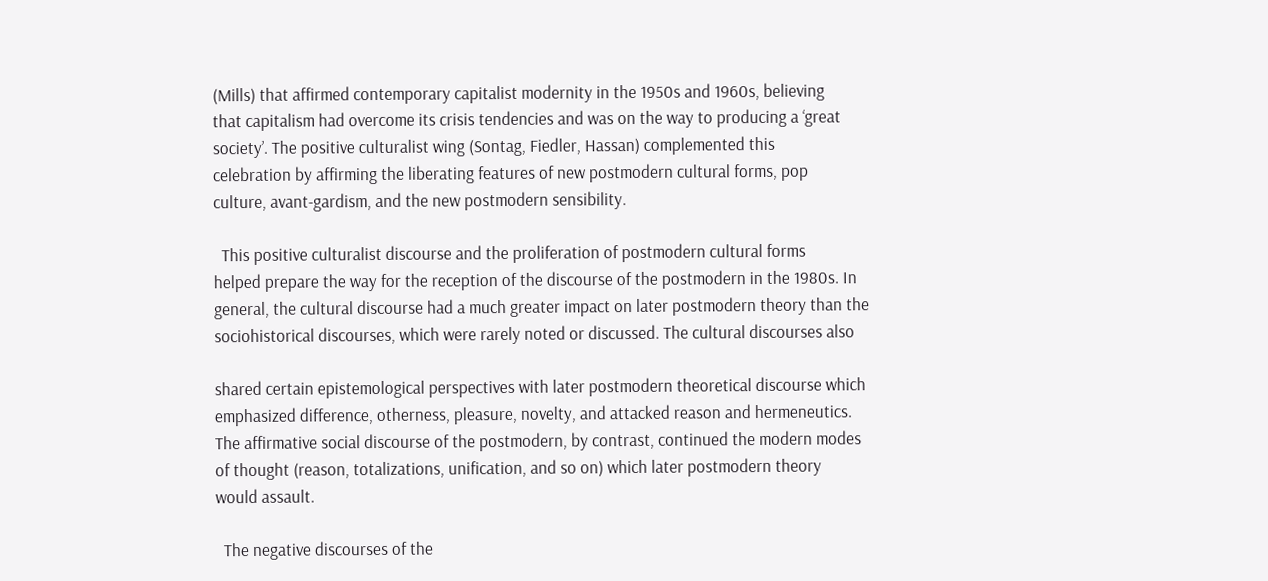(Mills) that affirmed contemporary capitalist modernity in the 1950s and 1960s, believing
that capitalism had overcome its crisis tendencies and was on the way to producing a ‘great
society’. The positive culturalist wing (Sontag, Fiedler, Hassan) complemented this
celebration by affirming the liberating features of new postmodern cultural forms, pop
culture, avant-gardism, and the new postmodern sensibility.

  This positive culturalist discourse and the proliferation of postmodern cultural forms
helped prepare the way for the reception of the discourse of the postmodern in the 1980s. In
general, the cultural discourse had a much greater impact on later postmodern theory than the
sociohistorical discourses, which were rarely noted or discussed. The cultural discourses also

shared certain epistemological perspectives with later postmodern theoretical discourse which
emphasized difference, otherness, pleasure, novelty, and attacked reason and hermeneutics.
The affirmative social discourse of the postmodern, by contrast, continued the modern modes
of thought (reason, totalizations, unification, and so on) which later postmodern theory
would assault.

  The negative discourses of the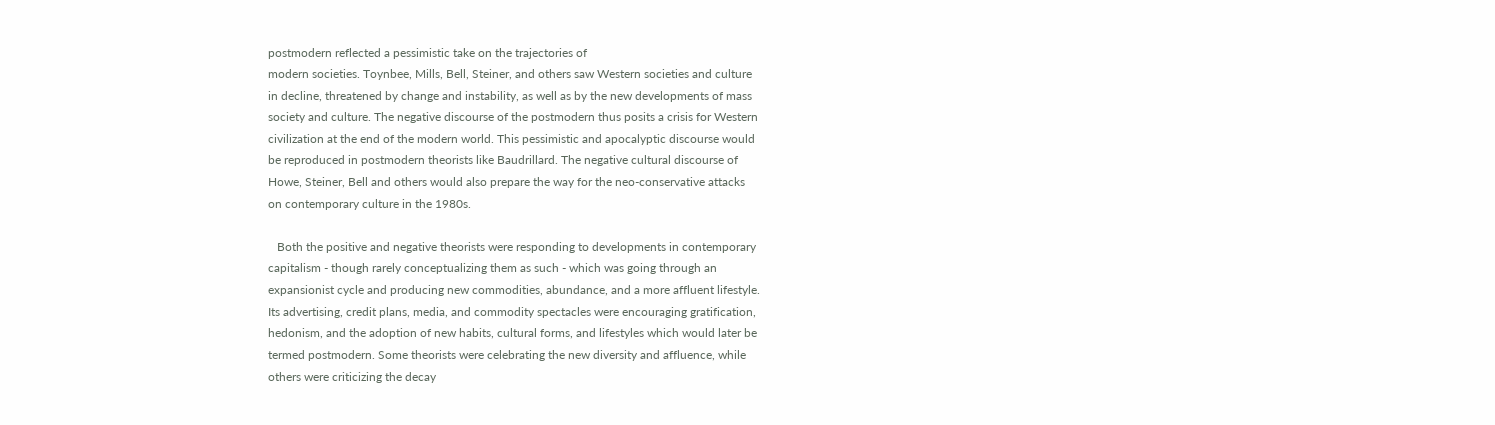postmodern reflected a pessimistic take on the trajectories of
modern societies. Toynbee, Mills, Bell, Steiner, and others saw Western societies and culture
in decline, threatened by change and instability, as well as by the new developments of mass
society and culture. The negative discourse of the postmodern thus posits a crisis for Western
civilization at the end of the modern world. This pessimistic and apocalyptic discourse would
be reproduced in postmodern theorists like Baudrillard. The negative cultural discourse of
Howe, Steiner, Bell and others would also prepare the way for the neo-conservative attacks
on contemporary culture in the 1980s.

   Both the positive and negative theorists were responding to developments in contemporary
capitalism - though rarely conceptualizing them as such - which was going through an
expansionist cycle and producing new commodities, abundance, and a more affluent lifestyle.
Its advertising, credit plans, media, and commodity spectacles were encouraging gratification,
hedonism, and the adoption of new habits, cultural forms, and lifestyles which would later be
termed postmodern. Some theorists were celebrating the new diversity and affluence, while
others were criticizing the decay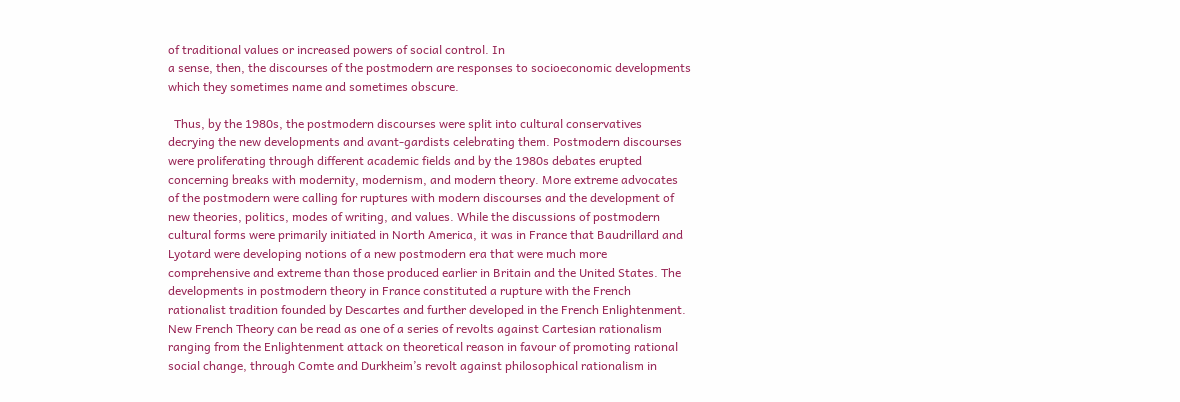of traditional values or increased powers of social control. In
a sense, then, the discourses of the postmodern are responses to socioeconomic developments
which they sometimes name and sometimes obscure.

  Thus, by the 1980s, the postmodern discourses were split into cultural conservatives
decrying the new developments and avant-gardists celebrating them. Postmodern discourses
were proliferating through different academic fields and by the 1980s debates erupted
concerning breaks with modernity, modernism, and modern theory. More extreme advocates
of the postmodern were calling for ruptures with modern discourses and the development of
new theories, politics, modes of writing, and values. While the discussions of postmodern
cultural forms were primarily initiated in North America, it was in France that Baudrillard and
Lyotard were developing notions of a new postmodern era that were much more
comprehensive and extreme than those produced earlier in Britain and the United States. The
developments in postmodern theory in France constituted a rupture with the French
rationalist tradition founded by Descartes and further developed in the French Enlightenment.
New French Theory can be read as one of a series of revolts against Cartesian rationalism
ranging from the Enlightenment attack on theoretical reason in favour of promoting rational
social change, through Comte and Durkheim’s revolt against philosophical rationalism in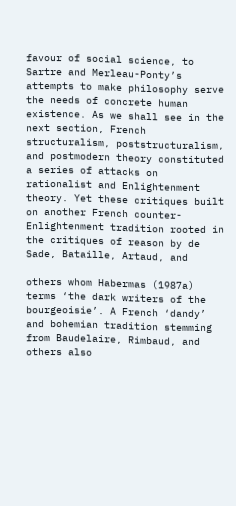favour of social science, to Sartre and Merleau-Ponty’s attempts to make philosophy serve
the needs of concrete human existence. As we shall see in the next section, French
structuralism, poststructuralism, and postmodern theory constituted a series of attacks on
rationalist and Enlightenment theory. Yet these critiques built on another French counter-
Enlightenment tradition rooted in the critiques of reason by de Sade, Bataille, Artaud, and

others whom Habermas (1987a) terms ‘the dark writers of the bourgeoisie’. A French ‘dandy’
and bohemian tradition stemming from Baudelaire, Rimbaud, and others also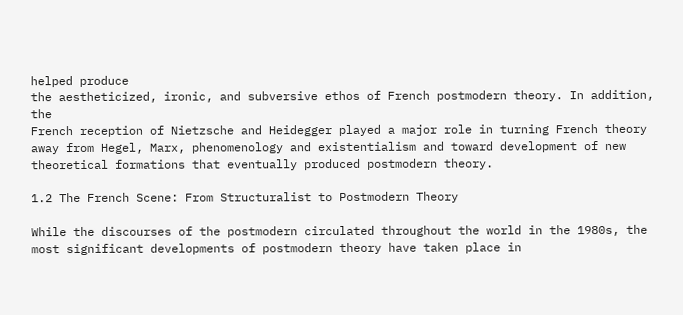helped produce
the aestheticized, ironic, and subversive ethos of French postmodern theory. In addition, the
French reception of Nietzsche and Heidegger played a major role in turning French theory
away from Hegel, Marx, phenomenology and existentialism and toward development of new
theoretical formations that eventually produced postmodern theory.

1.2 The French Scene: From Structuralist to Postmodern Theory

While the discourses of the postmodern circulated throughout the world in the 1980s, the
most significant developments of postmodern theory have taken place in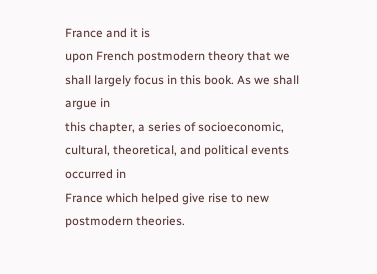France and it is
upon French postmodern theory that we shall largely focus in this book. As we shall argue in
this chapter, a series of socioeconomic, cultural, theoretical, and political events occurred in
France which helped give rise to new postmodern theories.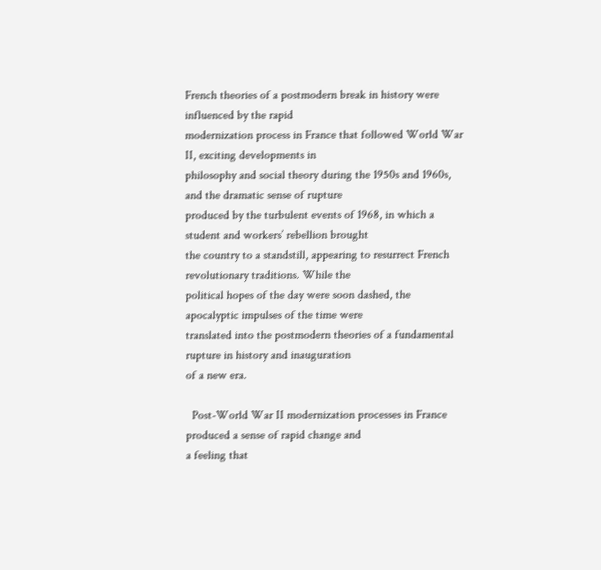French theories of a postmodern break in history were influenced by the rapid
modernization process in France that followed World War II, exciting developments in
philosophy and social theory during the 1950s and 1960s, and the dramatic sense of rupture
produced by the turbulent events of 1968, in which a student and workers’ rebellion brought
the country to a standstill, appearing to resurrect French revolutionary traditions. While the
political hopes of the day were soon dashed, the apocalyptic impulses of the time were
translated into the postmodern theories of a fundamental rupture in history and inauguration
of a new era.

  Post-World War II modernization processes in France produced a sense of rapid change and
a feeling that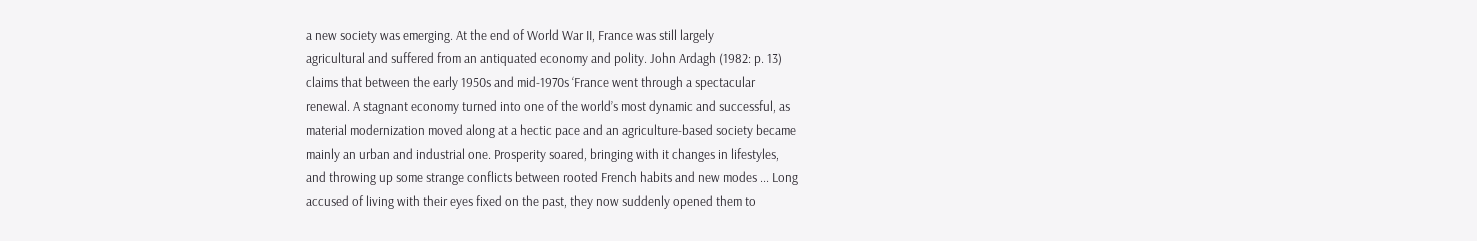a new society was emerging. At the end of World War II, France was still largely
agricultural and suffered from an antiquated economy and polity. John Ardagh (1982: p. 13)
claims that between the early 1950s and mid-1970s ‘France went through a spectacular
renewal. A stagnant economy turned into one of the world’s most dynamic and successful, as
material modernization moved along at a hectic pace and an agriculture-based society became
mainly an urban and industrial one. Prosperity soared, bringing with it changes in lifestyles,
and throwing up some strange conflicts between rooted French habits and new modes ... Long
accused of living with their eyes fixed on the past, they now suddenly opened them to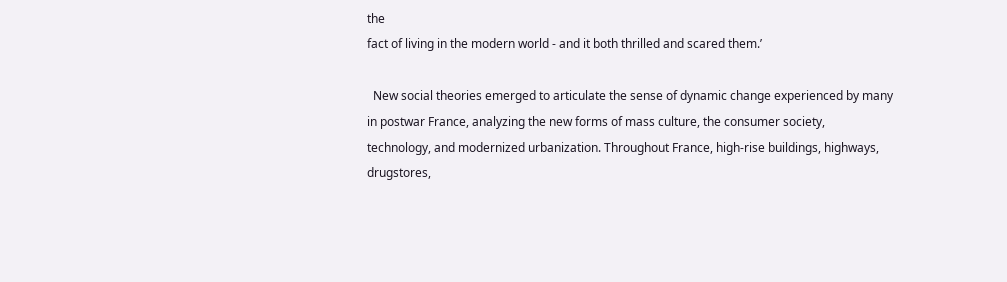the
fact of living in the modern world - and it both thrilled and scared them.’

  New social theories emerged to articulate the sense of dynamic change experienced by many
in postwar France, analyzing the new forms of mass culture, the consumer society,
technology, and modernized urbanization. Throughout France, high-rise buildings, highways,
drugstores,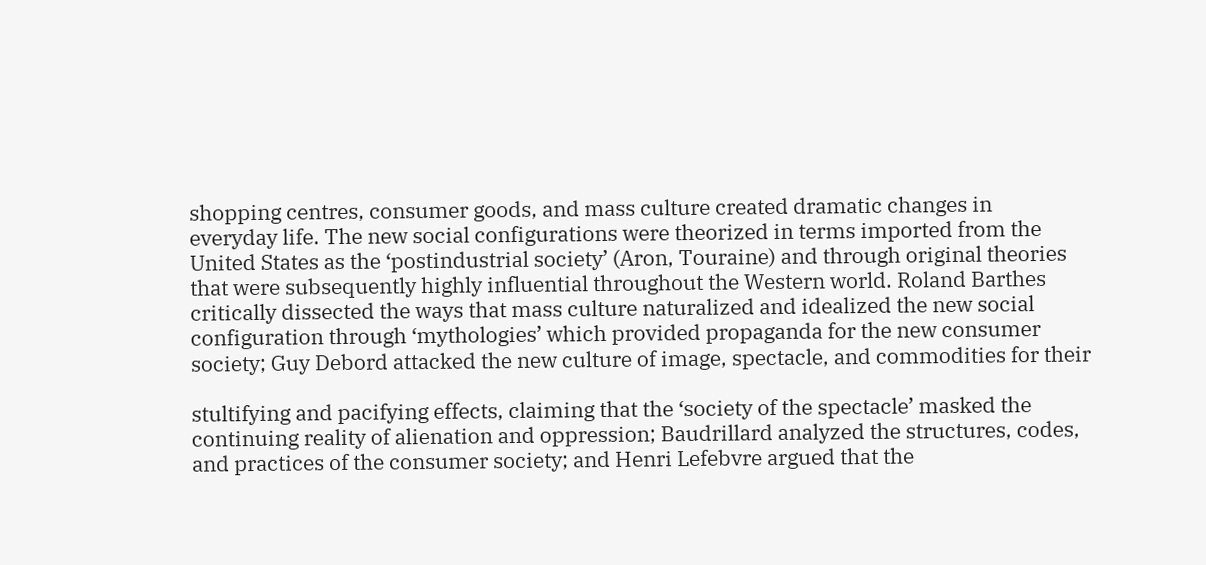shopping centres, consumer goods, and mass culture created dramatic changes in
everyday life. The new social configurations were theorized in terms imported from the
United States as the ‘postindustrial society’ (Aron, Touraine) and through original theories
that were subsequently highly influential throughout the Western world. Roland Barthes
critically dissected the ways that mass culture naturalized and idealized the new social
configuration through ‘mythologies’ which provided propaganda for the new consumer
society; Guy Debord attacked the new culture of image, spectacle, and commodities for their

stultifying and pacifying effects, claiming that the ‘society of the spectacle’ masked the
continuing reality of alienation and oppression; Baudrillard analyzed the structures, codes,
and practices of the consumer society; and Henri Lefebvre argued that the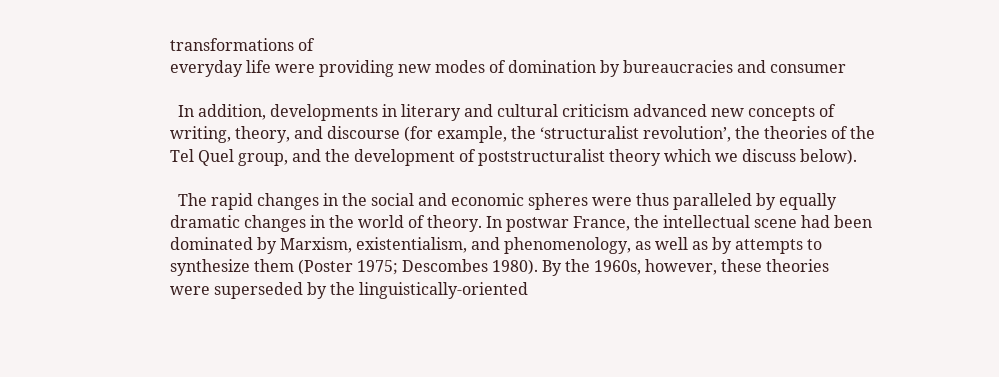transformations of
everyday life were providing new modes of domination by bureaucracies and consumer

  In addition, developments in literary and cultural criticism advanced new concepts of
writing, theory, and discourse (for example, the ‘structuralist revolution’, the theories of the
Tel Quel group, and the development of poststructuralist theory which we discuss below).

  The rapid changes in the social and economic spheres were thus paralleled by equally
dramatic changes in the world of theory. In postwar France, the intellectual scene had been
dominated by Marxism, existentialism, and phenomenology, as well as by attempts to
synthesize them (Poster 1975; Descombes 1980). By the 1960s, however, these theories
were superseded by the linguistically-oriented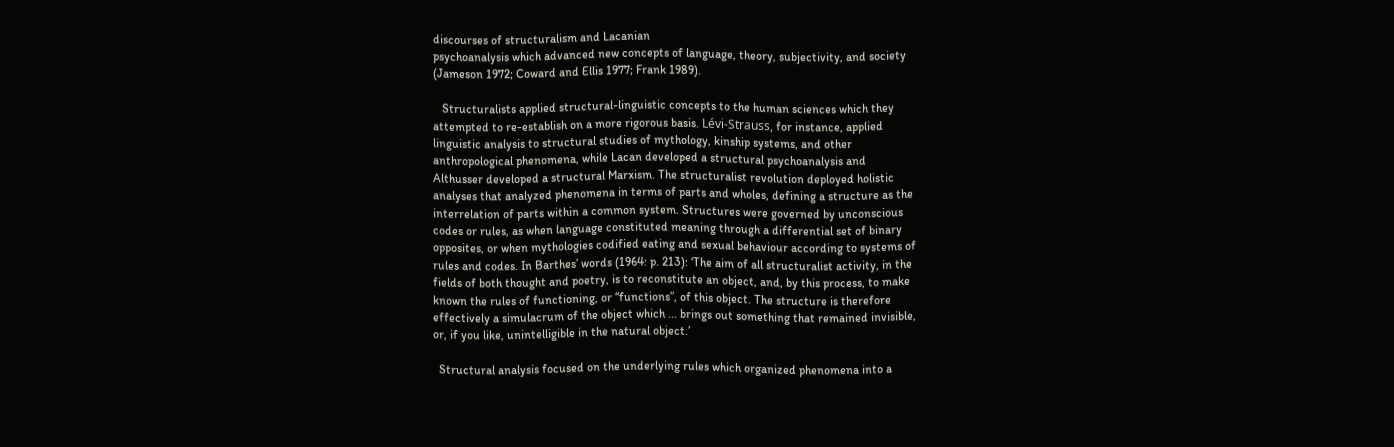discourses of structuralism and Lacanian
psychoanalysis which advanced new concepts of language, theory, subjectivity, and society
(Jameson 1972; Coward and Ellis 1977; Frank 1989).

   Structuralists applied structural-linguistic concepts to the human sciences which they
attempted to re-establish on a more rigorous basis. Lévi-Strauss, for instance, applied
linguistic analysis to structural studies of mythology, kinship systems, and other
anthropological phenomena, while Lacan developed a structural psychoanalysis and
Althusser developed a structural Marxism. The structuralist revolution deployed holistic
analyses that analyzed phenomena in terms of parts and wholes, defining a structure as the
interrelation of parts within a common system. Structures were governed by unconscious
codes or rules, as when language constituted meaning through a differential set of binary
opposites, or when mythologies codified eating and sexual behaviour according to systems of
rules and codes. In Barthes’ words (1964: p. 213): ‘The aim of all structuralist activity, in the
fields of both thought and poetry, is to reconstitute an object, and, by this process, to make
known the rules of functioning, or “functions”, of this object. The structure is therefore
effectively a simulacrum of the object which ... brings out something that remained invisible,
or, if you like, unintelligible in the natural object.’

  Structural analysis focused on the underlying rules which organized phenomena into a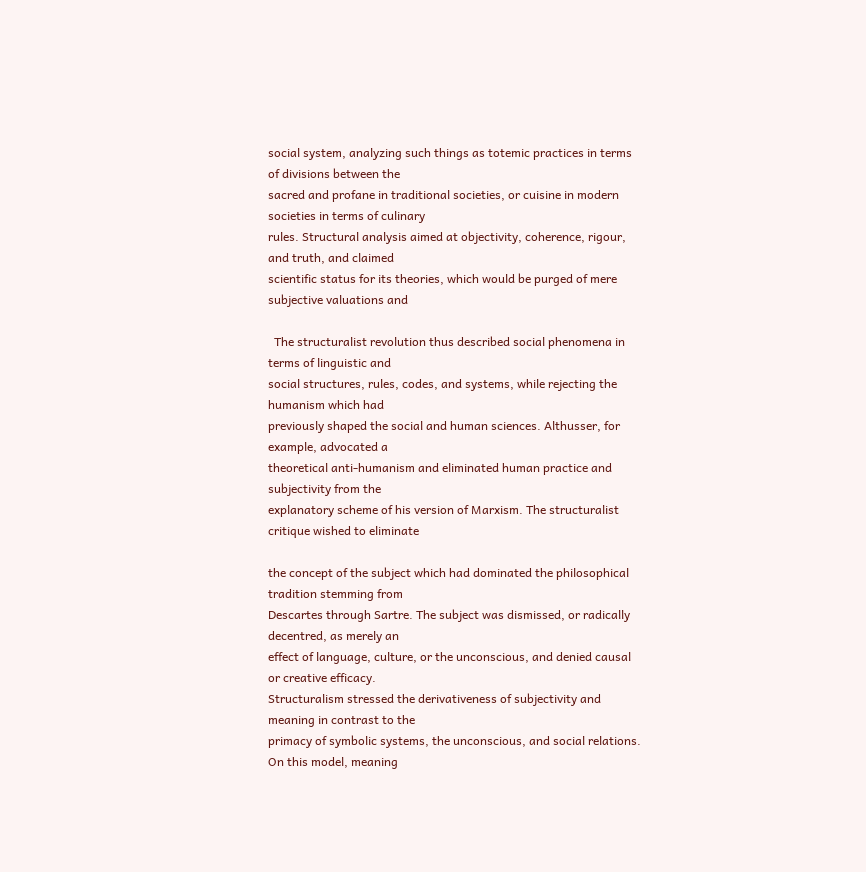social system, analyzing such things as totemic practices in terms of divisions between the
sacred and profane in traditional societies, or cuisine in modern societies in terms of culinary
rules. Structural analysis aimed at objectivity, coherence, rigour, and truth, and claimed
scientific status for its theories, which would be purged of mere subjective valuations and

  The structuralist revolution thus described social phenomena in terms of linguistic and
social structures, rules, codes, and systems, while rejecting the humanism which had
previously shaped the social and human sciences. Althusser, for example, advocated a
theoretical anti-humanism and eliminated human practice and subjectivity from the
explanatory scheme of his version of Marxism. The structuralist critique wished to eliminate

the concept of the subject which had dominated the philosophical tradition stemming from
Descartes through Sartre. The subject was dismissed, or radically decentred, as merely an
effect of language, culture, or the unconscious, and denied causal or creative efficacy.
Structuralism stressed the derivativeness of subjectivity and meaning in contrast to the
primacy of symbolic systems, the unconscious, and social relations. On this model, meaning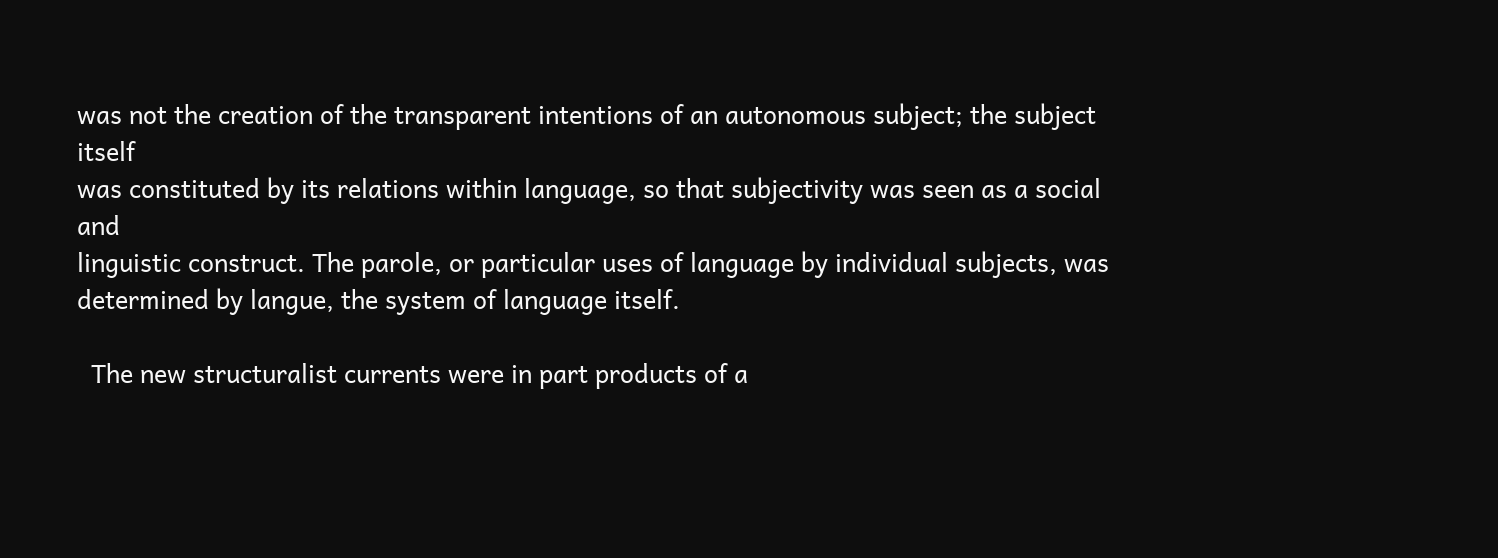was not the creation of the transparent intentions of an autonomous subject; the subject itself
was constituted by its relations within language, so that subjectivity was seen as a social and
linguistic construct. The parole, or particular uses of language by individual subjects, was
determined by langue, the system of language itself.

  The new structuralist currents were in part products of a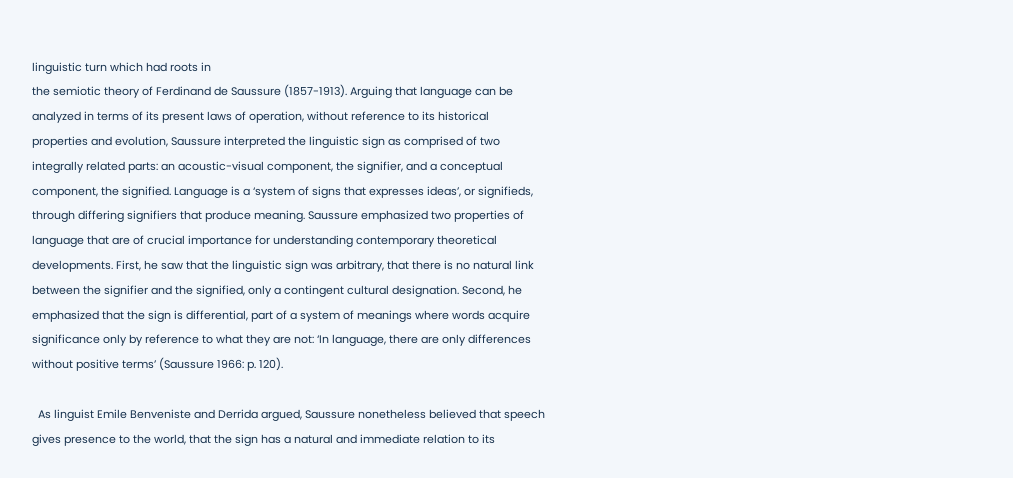linguistic turn which had roots in
the semiotic theory of Ferdinand de Saussure (1857-1913). Arguing that language can be
analyzed in terms of its present laws of operation, without reference to its historical
properties and evolution, Saussure interpreted the linguistic sign as comprised of two
integrally related parts: an acoustic-visual component, the signifier, and a conceptual
component, the signified. Language is a ‘system of signs that expresses ideas’, or signifieds,
through differing signifiers that produce meaning. Saussure emphasized two properties of
language that are of crucial importance for understanding contemporary theoretical
developments. First, he saw that the linguistic sign was arbitrary, that there is no natural link
between the signifier and the signified, only a contingent cultural designation. Second, he
emphasized that the sign is differential, part of a system of meanings where words acquire
significance only by reference to what they are not: ‘In language, there are only differences
without positive terms’ (Saussure 1966: p. 120).

  As linguist Emile Benveniste and Derrida argued, Saussure nonetheless believed that speech
gives presence to the world, that the sign has a natural and immediate relation to its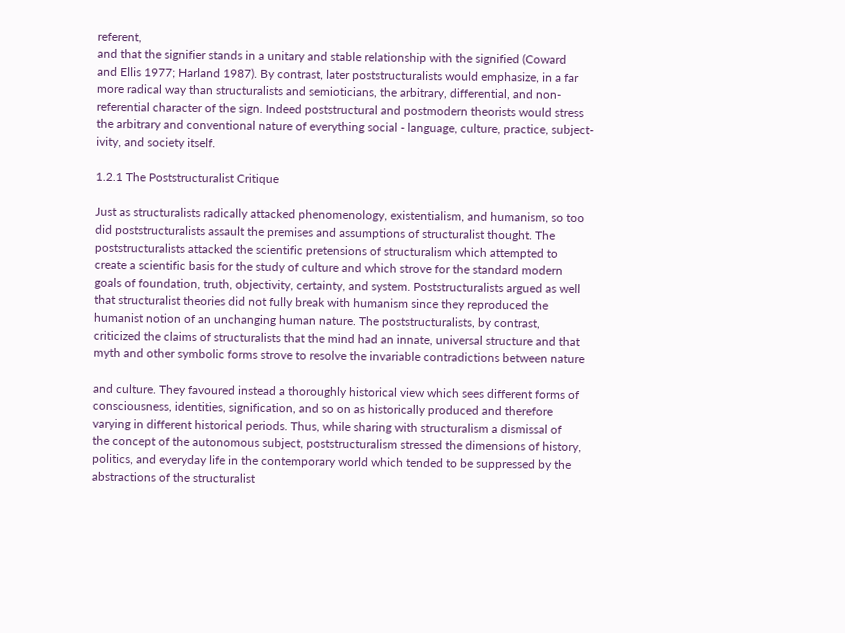referent,
and that the signifier stands in a unitary and stable relationship with the signified (Coward
and Ellis 1977; Harland 1987). By contrast, later poststructuralists would emphasize, in a far
more radical way than structuralists and semioticians, the arbitrary, differential, and non-
referential character of the sign. Indeed poststructural and postmodern theorists would stress
the arbitrary and conventional nature of everything social - language, culture, practice, subject-
ivity, and society itself.

1.2.1 The Poststructuralist Critique

Just as structuralists radically attacked phenomenology, existentialism, and humanism, so too
did poststructuralists assault the premises and assumptions of structuralist thought. The
poststructuralists attacked the scientific pretensions of structuralism which attempted to
create a scientific basis for the study of culture and which strove for the standard modern
goals of foundation, truth, objectivity, certainty, and system. Poststructuralists argued as well
that structuralist theories did not fully break with humanism since they reproduced the
humanist notion of an unchanging human nature. The poststructuralists, by contrast,
criticized the claims of structuralists that the mind had an innate, universal structure and that
myth and other symbolic forms strove to resolve the invariable contradictions between nature

and culture. They favoured instead a thoroughly historical view which sees different forms of
consciousness, identities, signification, and so on as historically produced and therefore
varying in different historical periods. Thus, while sharing with structuralism a dismissal of
the concept of the autonomous subject, poststructuralism stressed the dimensions of history,
politics, and everyday life in the contemporary world which tended to be suppressed by the
abstractions of the structuralist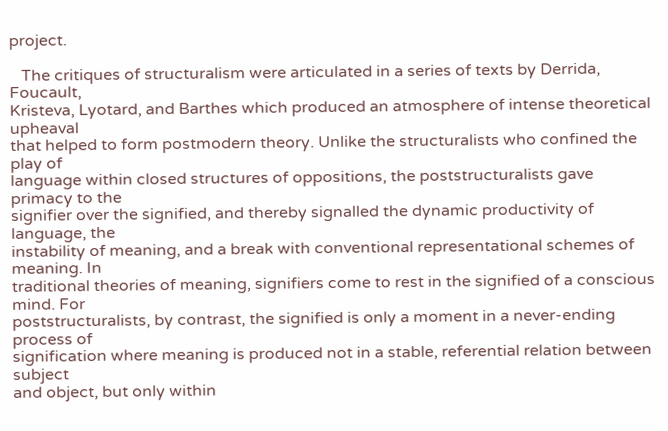project.

   The critiques of structuralism were articulated in a series of texts by Derrida, Foucault,
Kristeva, Lyotard, and Barthes which produced an atmosphere of intense theoretical upheaval
that helped to form postmodern theory. Unlike the structuralists who confined the play of
language within closed structures of oppositions, the poststructuralists gave primacy to the
signifier over the signified, and thereby signalled the dynamic productivity of language, the
instability of meaning, and a break with conventional representational schemes of meaning. In
traditional theories of meaning, signifiers come to rest in the signified of a conscious mind. For
poststructuralists, by contrast, the signified is only a moment in a never-ending process of
signification where meaning is produced not in a stable, referential relation between subject
and object, but only within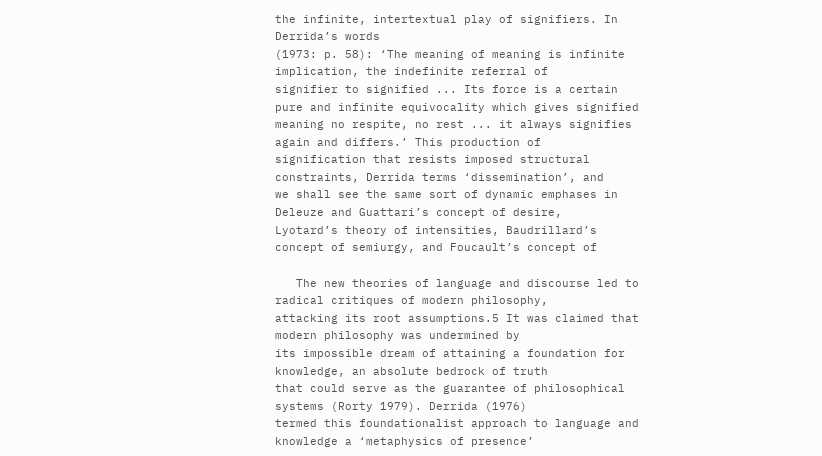the infinite, intertextual play of signifiers. In Derrida’s words
(1973: p. 58): ‘The meaning of meaning is infinite implication, the indefinite referral of
signifier to signified ... Its force is a certain pure and infinite equivocality which gives signified
meaning no respite, no rest ... it always signifies again and differs.’ This production of
signification that resists imposed structural constraints, Derrida terms ‘dissemination’, and
we shall see the same sort of dynamic emphases in Deleuze and Guattari’s concept of desire,
Lyotard’s theory of intensities, Baudrillard’s concept of semiurgy, and Foucault’s concept of

   The new theories of language and discourse led to radical critiques of modern philosophy,
attacking its root assumptions.5 It was claimed that modern philosophy was undermined by
its impossible dream of attaining a foundation for knowledge, an absolute bedrock of truth
that could serve as the guarantee of philosophical systems (Rorty 1979). Derrida (1976)
termed this foundationalist approach to language and knowledge a ‘metaphysics of presence’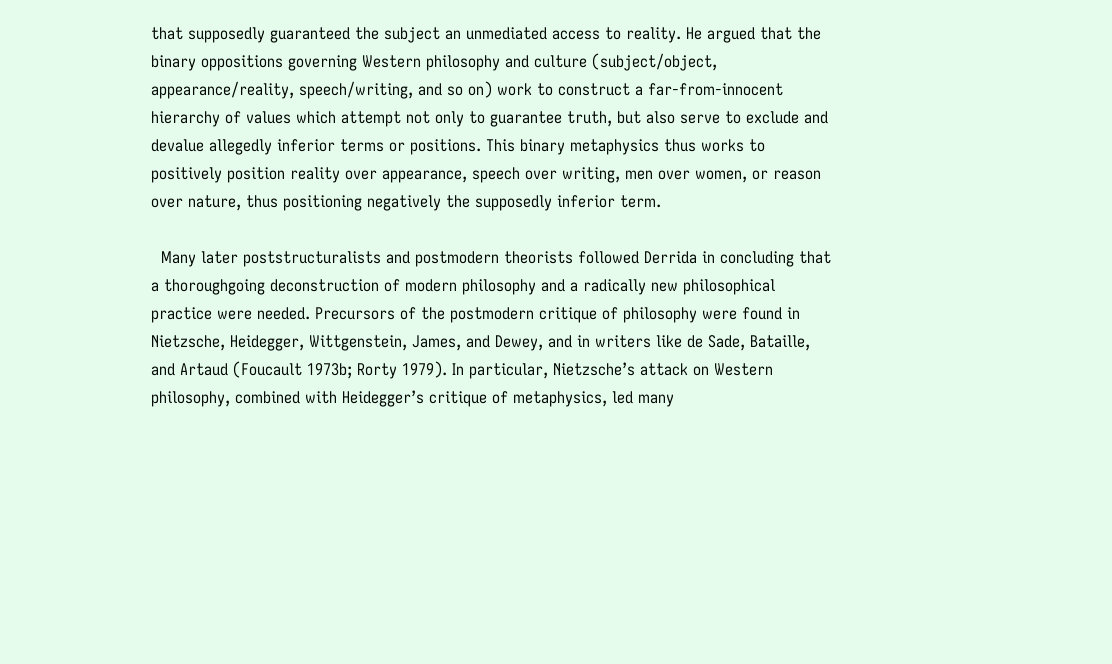that supposedly guaranteed the subject an unmediated access to reality. He argued that the
binary oppositions governing Western philosophy and culture (subject/object,
appearance/reality, speech/writing, and so on) work to construct a far-from-innocent
hierarchy of values which attempt not only to guarantee truth, but also serve to exclude and
devalue allegedly inferior terms or positions. This binary metaphysics thus works to
positively position reality over appearance, speech over writing, men over women, or reason
over nature, thus positioning negatively the supposedly inferior term.

  Many later poststructuralists and postmodern theorists followed Derrida in concluding that
a thoroughgoing deconstruction of modern philosophy and a radically new philosophical
practice were needed. Precursors of the postmodern critique of philosophy were found in
Nietzsche, Heidegger, Wittgenstein, James, and Dewey, and in writers like de Sade, Bataille,
and Artaud (Foucault 1973b; Rorty 1979). In particular, Nietzsche’s attack on Western
philosophy, combined with Heidegger’s critique of metaphysics, led many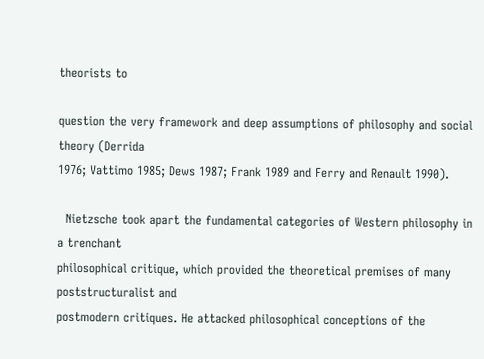theorists to

question the very framework and deep assumptions of philosophy and social theory (Derrida
1976; Vattimo 1985; Dews 1987; Frank 1989 and Ferry and Renault 1990).

  Nietzsche took apart the fundamental categories of Western philosophy in a trenchant
philosophical critique, which provided the theoretical premises of many poststructuralist and
postmodern critiques. He attacked philosophical conceptions of the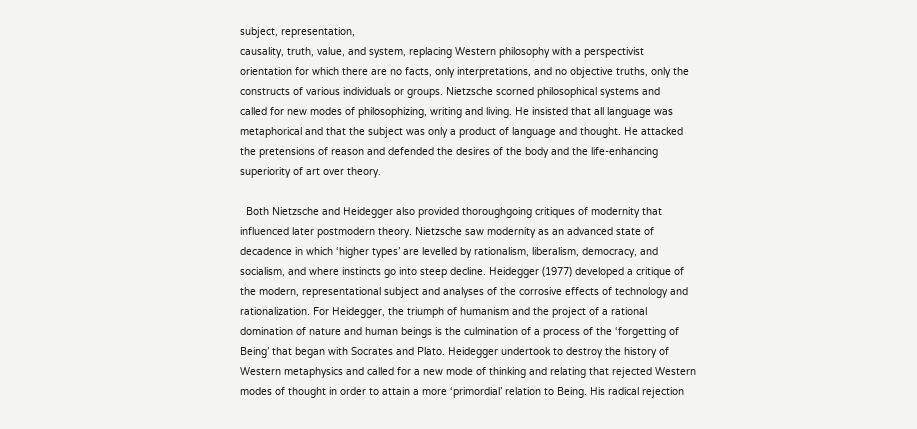subject, representation,
causality, truth, value, and system, replacing Western philosophy with a perspectivist
orientation for which there are no facts, only interpretations, and no objective truths, only the
constructs of various individuals or groups. Nietzsche scorned philosophical systems and
called for new modes of philosophizing, writing and living. He insisted that all language was
metaphorical and that the subject was only a product of language and thought. He attacked
the pretensions of reason and defended the desires of the body and the life-enhancing
superiority of art over theory.

  Both Nietzsche and Heidegger also provided thoroughgoing critiques of modernity that
influenced later postmodern theory. Nietzsche saw modernity as an advanced state of
decadence in which ‘higher types’ are levelled by rationalism, liberalism, democracy, and
socialism, and where instincts go into steep decline. Heidegger (1977) developed a critique of
the modern, representational subject and analyses of the corrosive effects of technology and
rationalization. For Heidegger, the triumph of humanism and the project of a rational
domination of nature and human beings is the culmination of a process of the ‘forgetting of
Being’ that began with Socrates and Plato. Heidegger undertook to destroy the history of
Western metaphysics and called for a new mode of thinking and relating that rejected Western
modes of thought in order to attain a more ‘primordial’ relation to Being. His radical rejection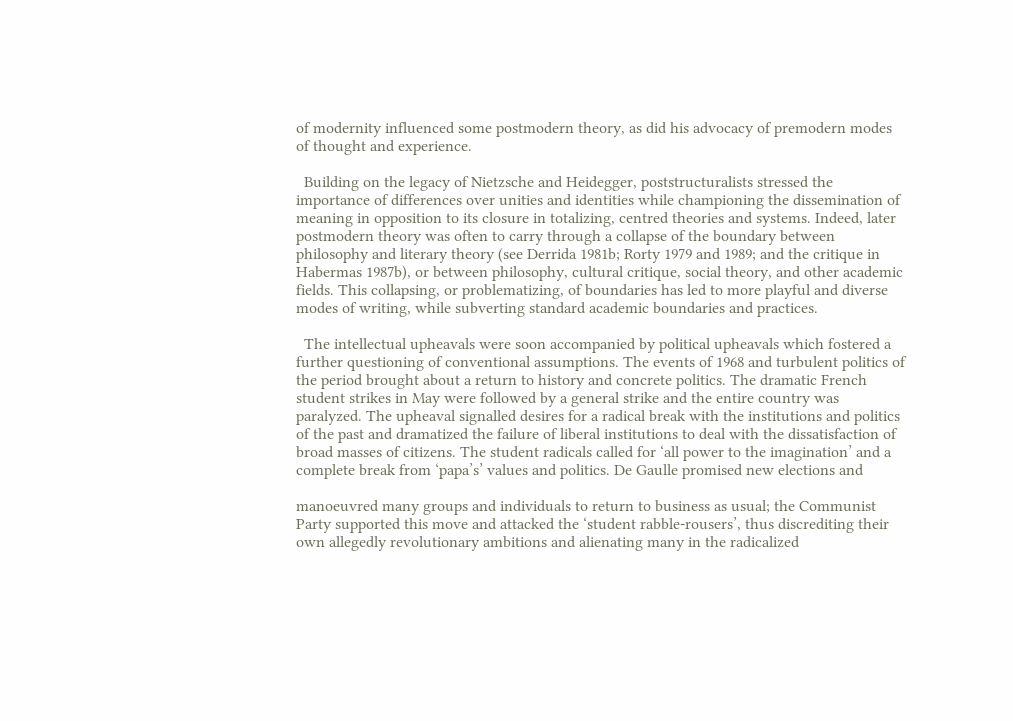of modernity influenced some postmodern theory, as did his advocacy of premodern modes
of thought and experience.

  Building on the legacy of Nietzsche and Heidegger, poststructuralists stressed the
importance of differences over unities and identities while championing the dissemination of
meaning in opposition to its closure in totalizing, centred theories and systems. Indeed, later
postmodern theory was often to carry through a collapse of the boundary between
philosophy and literary theory (see Derrida 1981b; Rorty 1979 and 1989; and the critique in
Habermas 1987b), or between philosophy, cultural critique, social theory, and other academic
fields. This collapsing, or problematizing, of boundaries has led to more playful and diverse
modes of writing, while subverting standard academic boundaries and practices.

  The intellectual upheavals were soon accompanied by political upheavals which fostered a
further questioning of conventional assumptions. The events of 1968 and turbulent politics of
the period brought about a return to history and concrete politics. The dramatic French
student strikes in May were followed by a general strike and the entire country was
paralyzed. The upheaval signalled desires for a radical break with the institutions and politics
of the past and dramatized the failure of liberal institutions to deal with the dissatisfaction of
broad masses of citizens. The student radicals called for ‘all power to the imagination’ and a
complete break from ‘papa’s’ values and politics. De Gaulle promised new elections and

manoeuvred many groups and individuals to return to business as usual; the Communist
Party supported this move and attacked the ‘student rabble-rousers’, thus discrediting their
own allegedly revolutionary ambitions and alienating many in the radicalized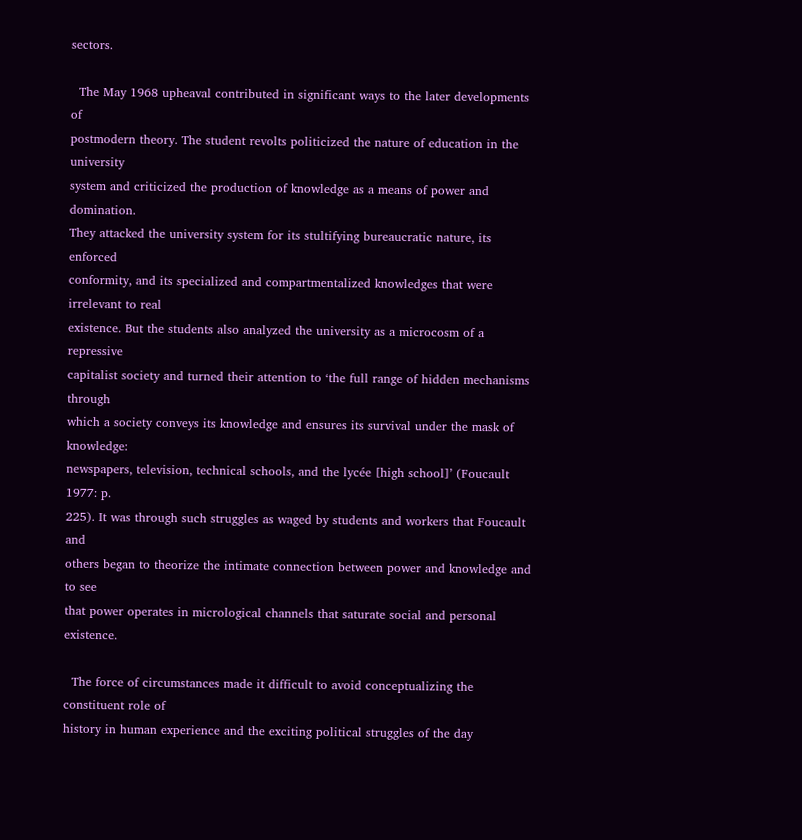sectors.

  The May 1968 upheaval contributed in significant ways to the later developments of
postmodern theory. The student revolts politicized the nature of education in the university
system and criticized the production of knowledge as a means of power and domination.
They attacked the university system for its stultifying bureaucratic nature, its enforced
conformity, and its specialized and compartmentalized knowledges that were irrelevant to real
existence. But the students also analyzed the university as a microcosm of a repressive
capitalist society and turned their attention to ‘the full range of hidden mechanisms through
which a society conveys its knowledge and ensures its survival under the mask of knowledge:
newspapers, television, technical schools, and the lycée [high school]’ (Foucault 1977: p.
225). It was through such struggles as waged by students and workers that Foucault and
others began to theorize the intimate connection between power and knowledge and to see
that power operates in micrological channels that saturate social and personal existence.

  The force of circumstances made it difficult to avoid conceptualizing the constituent role of
history in human experience and the exciting political struggles of the day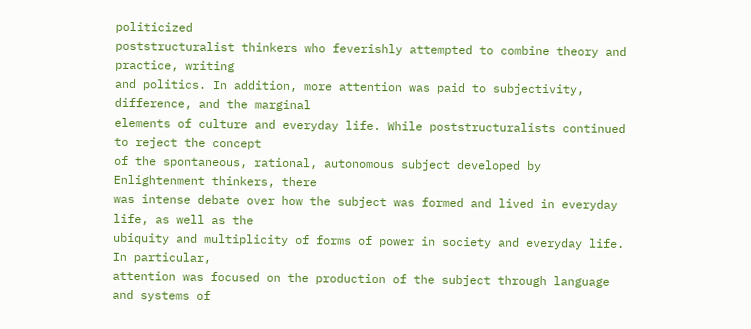politicized
poststructuralist thinkers who feverishly attempted to combine theory and practice, writing
and politics. In addition, more attention was paid to subjectivity, difference, and the marginal
elements of culture and everyday life. While poststructuralists continued to reject the concept
of the spontaneous, rational, autonomous subject developed by Enlightenment thinkers, there
was intense debate over how the subject was formed and lived in everyday life, as well as the
ubiquity and multiplicity of forms of power in society and everyday life. In particular,
attention was focused on the production of the subject through language and systems of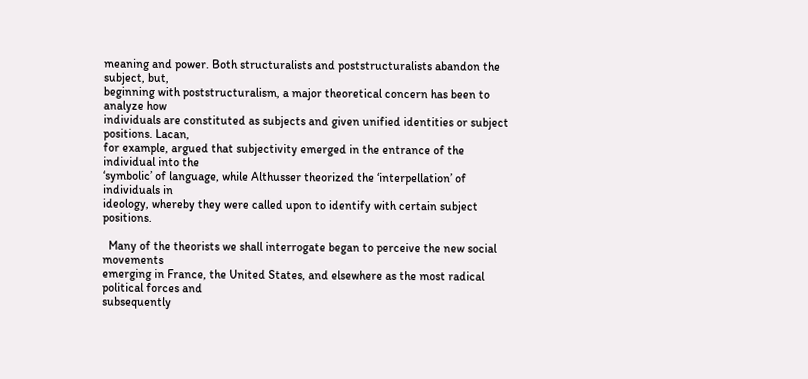meaning and power. Both structuralists and poststructuralists abandon the subject, but,
beginning with poststructuralism, a major theoretical concern has been to analyze how
individuals are constituted as subjects and given unified identities or subject positions. Lacan,
for example, argued that subjectivity emerged in the entrance of the individual into the
‘symbolic’ of language, while Althusser theorized the ‘interpellation’ of individuals in
ideology, whereby they were called upon to identify with certain subject positions.

  Many of the theorists we shall interrogate began to perceive the new social movements
emerging in France, the United States, and elsewhere as the most radical political forces and
subsequently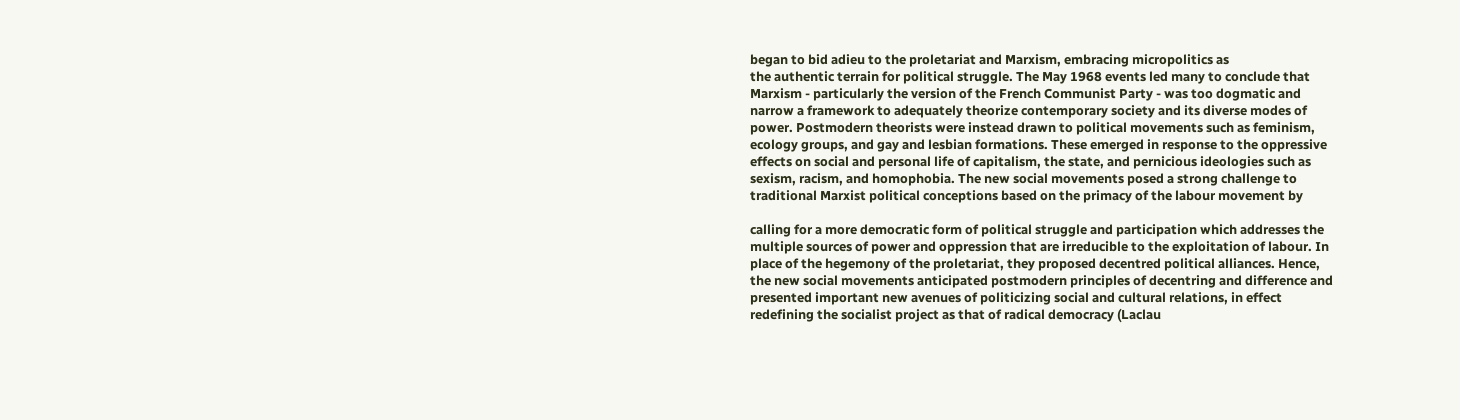began to bid adieu to the proletariat and Marxism, embracing micropolitics as
the authentic terrain for political struggle. The May 1968 events led many to conclude that
Marxism - particularly the version of the French Communist Party - was too dogmatic and
narrow a framework to adequately theorize contemporary society and its diverse modes of
power. Postmodern theorists were instead drawn to political movements such as feminism,
ecology groups, and gay and lesbian formations. These emerged in response to the oppressive
effects on social and personal life of capitalism, the state, and pernicious ideologies such as
sexism, racism, and homophobia. The new social movements posed a strong challenge to
traditional Marxist political conceptions based on the primacy of the labour movement by

calling for a more democratic form of political struggle and participation which addresses the
multiple sources of power and oppression that are irreducible to the exploitation of labour. In
place of the hegemony of the proletariat, they proposed decentred political alliances. Hence,
the new social movements anticipated postmodern principles of decentring and difference and
presented important new avenues of politicizing social and cultural relations, in effect
redefining the socialist project as that of radical democracy (Laclau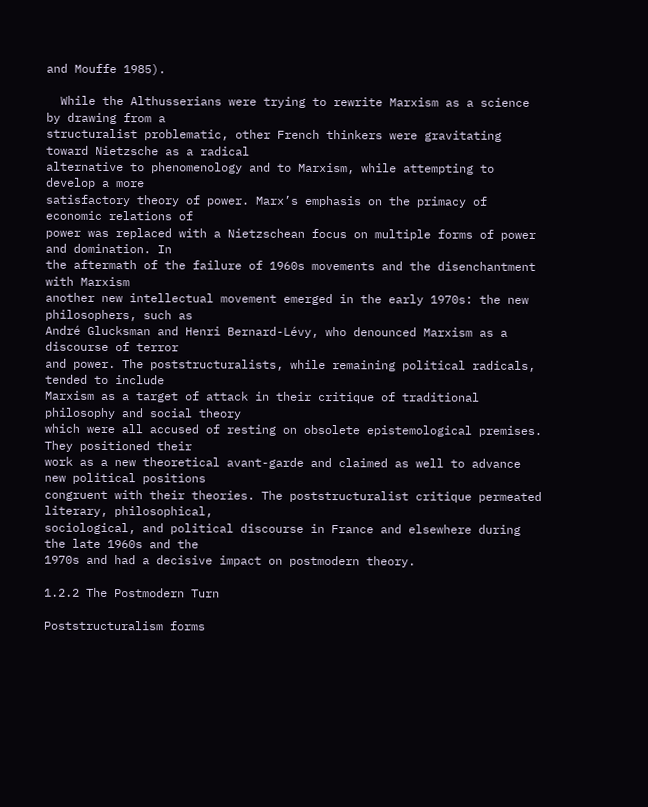and Mouffe 1985).

  While the Althusserians were trying to rewrite Marxism as a science by drawing from a
structuralist problematic, other French thinkers were gravitating toward Nietzsche as a radical
alternative to phenomenology and to Marxism, while attempting to develop a more
satisfactory theory of power. Marx’s emphasis on the primacy of economic relations of
power was replaced with a Nietzschean focus on multiple forms of power and domination. In
the aftermath of the failure of 1960s movements and the disenchantment with Marxism
another new intellectual movement emerged in the early 1970s: the new philosophers, such as
André Glucksman and Henri Bernard-Lévy, who denounced Marxism as a discourse of terror
and power. The poststructuralists, while remaining political radicals, tended to include
Marxism as a target of attack in their critique of traditional philosophy and social theory
which were all accused of resting on obsolete epistemological premises. They positioned their
work as a new theoretical avant-garde and claimed as well to advance new political positions
congruent with their theories. The poststructuralist critique permeated literary, philosophical,
sociological, and political discourse in France and elsewhere during the late 1960s and the
1970s and had a decisive impact on postmodern theory.

1.2.2 The Postmodern Turn

Poststructuralism forms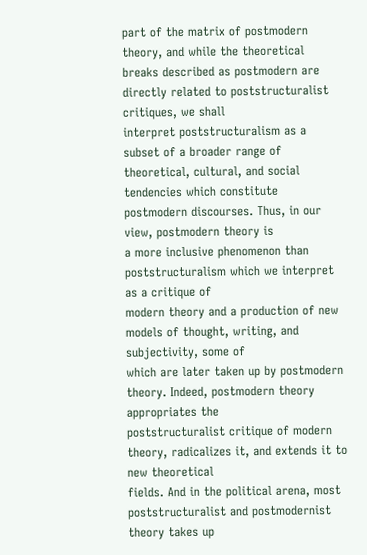part of the matrix of postmodern theory, and while the theoretical
breaks described as postmodern are directly related to poststructuralist critiques, we shall
interpret poststructuralism as a subset of a broader range of theoretical, cultural, and social
tendencies which constitute postmodern discourses. Thus, in our view, postmodern theory is
a more inclusive phenomenon than poststructuralism which we interpret as a critique of
modern theory and a production of new models of thought, writing, and subjectivity, some of
which are later taken up by postmodern theory. Indeed, postmodern theory appropriates the
poststructuralist critique of modern theory, radicalizes it, and extends it to new theoretical
fields. And in the political arena, most poststructuralist and postmodernist theory takes up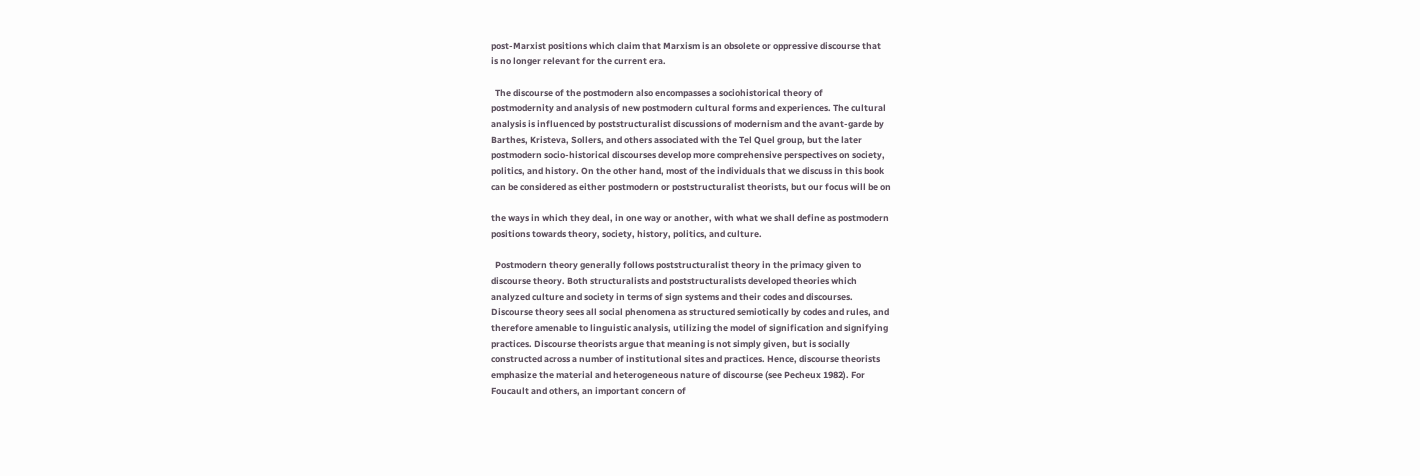post-Marxist positions which claim that Marxism is an obsolete or oppressive discourse that
is no longer relevant for the current era.

  The discourse of the postmodern also encompasses a sociohistorical theory of
postmodernity and analysis of new postmodern cultural forms and experiences. The cultural
analysis is influenced by poststructuralist discussions of modernism and the avant-garde by
Barthes, Kristeva, Sollers, and others associated with the Tel Quel group, but the later
postmodern socio-historical discourses develop more comprehensive perspectives on society,
politics, and history. On the other hand, most of the individuals that we discuss in this book
can be considered as either postmodern or poststructuralist theorists, but our focus will be on

the ways in which they deal, in one way or another, with what we shall define as postmodern
positions towards theory, society, history, politics, and culture.

  Postmodern theory generally follows poststructuralist theory in the primacy given to
discourse theory. Both structuralists and poststructuralists developed theories which
analyzed culture and society in terms of sign systems and their codes and discourses.
Discourse theory sees all social phenomena as structured semiotically by codes and rules, and
therefore amenable to linguistic analysis, utilizing the model of signification and signifying
practices. Discourse theorists argue that meaning is not simply given, but is socially
constructed across a number of institutional sites and practices. Hence, discourse theorists
emphasize the material and heterogeneous nature of discourse (see Pecheux 1982). For
Foucault and others, an important concern of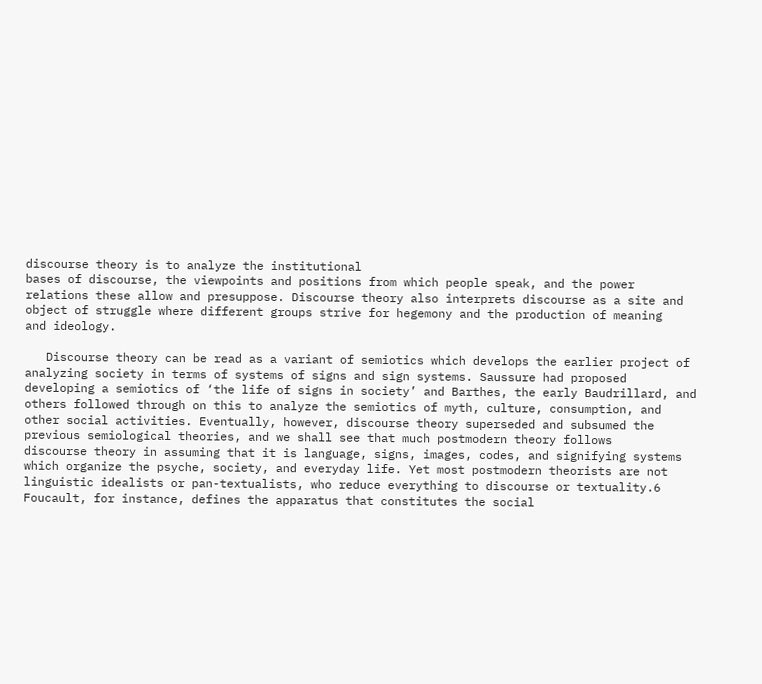discourse theory is to analyze the institutional
bases of discourse, the viewpoints and positions from which people speak, and the power
relations these allow and presuppose. Discourse theory also interprets discourse as a site and
object of struggle where different groups strive for hegemony and the production of meaning
and ideology.

   Discourse theory can be read as a variant of semiotics which develops the earlier project of
analyzing society in terms of systems of signs and sign systems. Saussure had proposed
developing a semiotics of ‘the life of signs in society’ and Barthes, the early Baudrillard, and
others followed through on this to analyze the semiotics of myth, culture, consumption, and
other social activities. Eventually, however, discourse theory superseded and subsumed the
previous semiological theories, and we shall see that much postmodern theory follows
discourse theory in assuming that it is language, signs, images, codes, and signifying systems
which organize the psyche, society, and everyday life. Yet most postmodern theorists are not
linguistic idealists or pan-textualists, who reduce everything to discourse or textuality.6
Foucault, for instance, defines the apparatus that constitutes the social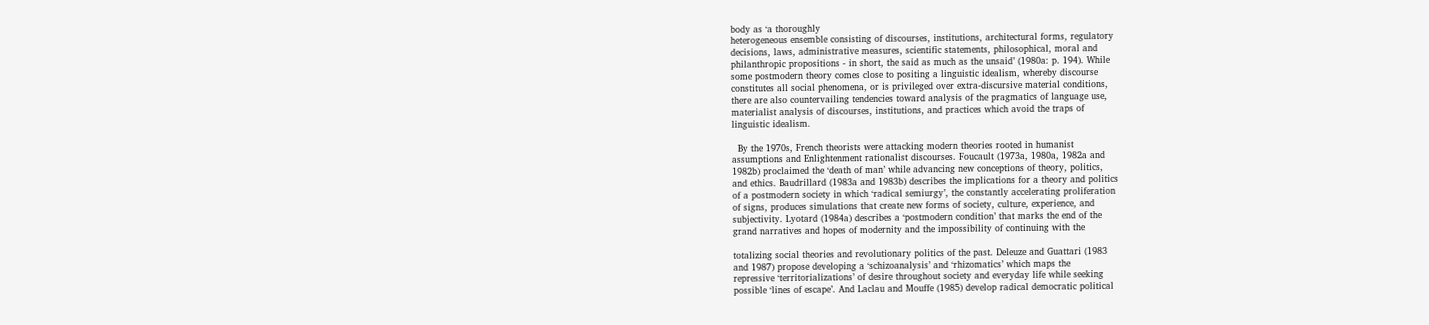body as ‘a thoroughly
heterogeneous ensemble consisting of discourses, institutions, architectural forms, regulatory
decisions, laws, administrative measures, scientific statements, philosophical, moral and
philanthropic propositions - in short, the said as much as the unsaid’ (1980a: p. 194). While
some postmodern theory comes close to positing a linguistic idealism, whereby discourse
constitutes all social phenomena, or is privileged over extra-discursive material conditions,
there are also countervailing tendencies toward analysis of the pragmatics of language use,
materialist analysis of discourses, institutions, and practices which avoid the traps of
linguistic idealism.

  By the 1970s, French theorists were attacking modern theories rooted in humanist
assumptions and Enlightenment rationalist discourses. Foucault (1973a, 1980a, 1982a and
1982b) proclaimed the ‘death of man’ while advancing new conceptions of theory, politics,
and ethics. Baudrillard (1983a and 1983b) describes the implications for a theory and politics
of a postmodern society in which ‘radical semiurgy’, the constantly accelerating proliferation
of signs, produces simulations that create new forms of society, culture, experience, and
subjectivity. Lyotard (1984a) describes a ‘postmodern condition’ that marks the end of the
grand narratives and hopes of modernity and the impossibility of continuing with the

totalizing social theories and revolutionary politics of the past. Deleuze and Guattari (1983
and 1987) propose developing a ‘schizoanalysis’ and ‘rhizomatics’ which maps the
repressive ‘territorializations’ of desire throughout society and everyday life while seeking
possible ‘lines of escape’. And Laclau and Mouffe (1985) develop radical democratic political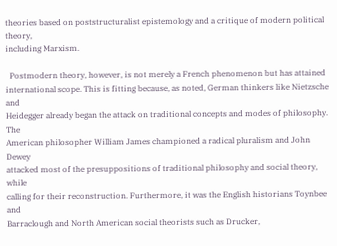theories based on poststructuralist epistemology and a critique of modern political theory,
including Marxism.

  Postmodern theory, however, is not merely a French phenomenon but has attained
international scope. This is fitting because, as noted, German thinkers like Nietzsche and
Heidegger already began the attack on traditional concepts and modes of philosophy. The
American philosopher William James championed a radical pluralism and John Dewey
attacked most of the presuppositions of traditional philosophy and social theory, while
calling for their reconstruction. Furthermore, it was the English historians Toynbee and
Barraclough and North American social theorists such as Drucker,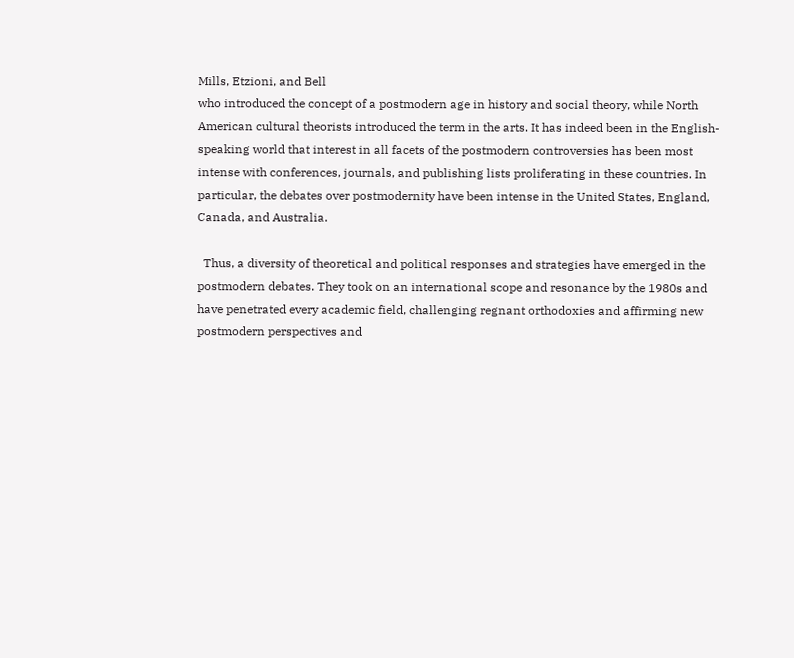Mills, Etzioni, and Bell
who introduced the concept of a postmodern age in history and social theory, while North
American cultural theorists introduced the term in the arts. It has indeed been in the English-
speaking world that interest in all facets of the postmodern controversies has been most
intense with conferences, journals, and publishing lists proliferating in these countries. In
particular, the debates over postmodernity have been intense in the United States, England,
Canada, and Australia.

  Thus, a diversity of theoretical and political responses and strategies have emerged in the
postmodern debates. They took on an international scope and resonance by the 1980s and
have penetrated every academic field, challenging regnant orthodoxies and affirming new
postmodern perspectives and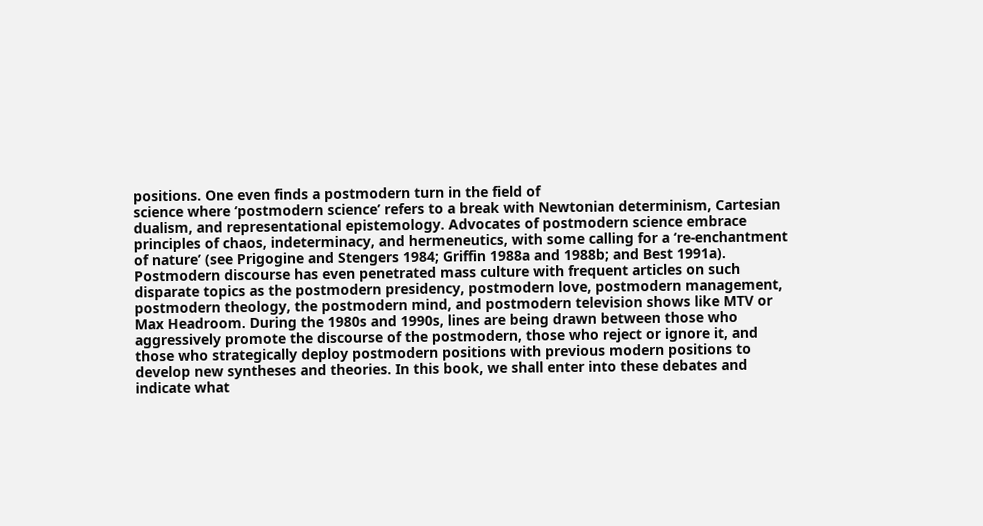positions. One even finds a postmodern turn in the field of
science where ‘postmodern science’ refers to a break with Newtonian determinism, Cartesian
dualism, and representational epistemology. Advocates of postmodern science embrace
principles of chaos, indeterminacy, and hermeneutics, with some calling for a ‘re-enchantment
of nature’ (see Prigogine and Stengers 1984; Griffin 1988a and 1988b; and Best 1991a).
Postmodern discourse has even penetrated mass culture with frequent articles on such
disparate topics as the postmodern presidency, postmodern love, postmodern management,
postmodern theology, the postmodern mind, and postmodern television shows like MTV or
Max Headroom. During the 1980s and 1990s, lines are being drawn between those who
aggressively promote the discourse of the postmodern, those who reject or ignore it, and
those who strategically deploy postmodern positions with previous modern positions to
develop new syntheses and theories. In this book, we shall enter into these debates and
indicate what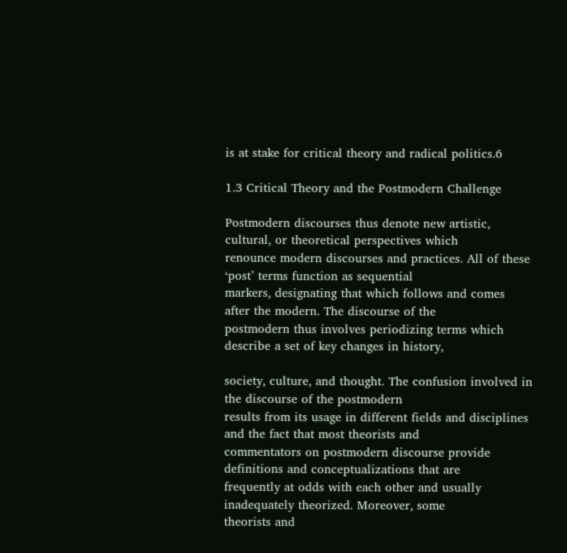is at stake for critical theory and radical politics.6

1.3 Critical Theory and the Postmodern Challenge

Postmodern discourses thus denote new artistic, cultural, or theoretical perspectives which
renounce modern discourses and practices. All of these ‘post’ terms function as sequential
markers, designating that which follows and comes after the modern. The discourse of the
postmodern thus involves periodizing terms which describe a set of key changes in history,

society, culture, and thought. The confusion involved in the discourse of the postmodern
results from its usage in different fields and disciplines and the fact that most theorists and
commentators on postmodern discourse provide definitions and conceptualizations that are
frequently at odds with each other and usually inadequately theorized. Moreover, some
theorists and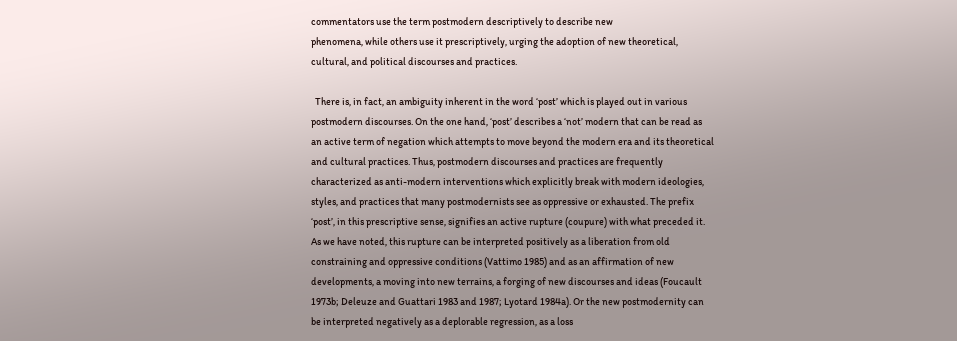commentators use the term postmodern descriptively to describe new
phenomena, while others use it prescriptively, urging the adoption of new theoretical,
cultural, and political discourses and practices.

  There is, in fact, an ambiguity inherent in the word ‘post’ which is played out in various
postmodern discourses. On the one hand, ‘post’ describes a ‘not’ modern that can be read as
an active term of negation which attempts to move beyond the modern era and its theoretical
and cultural practices. Thus, postmodern discourses and practices are frequently
characterized as anti-modern interventions which explicitly break with modern ideologies,
styles, and practices that many postmodernists see as oppressive or exhausted. The prefix
‘post’, in this prescriptive sense, signifies an active rupture (coupure) with what preceded it.
As we have noted, this rupture can be interpreted positively as a liberation from old
constraining and oppressive conditions (Vattimo 1985) and as an affirmation of new
developments, a moving into new terrains, a forging of new discourses and ideas (Foucault
1973b; Deleuze and Guattari 1983 and 1987; Lyotard 1984a). Or the new postmodernity can
be interpreted negatively as a deplorable regression, as a loss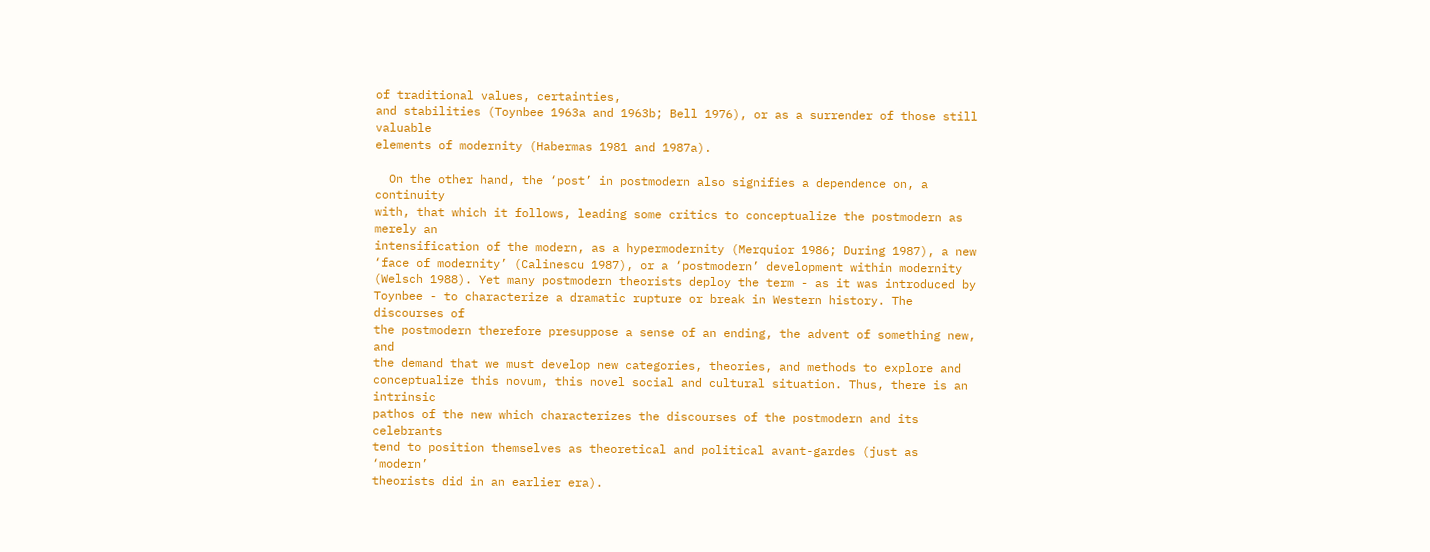of traditional values, certainties,
and stabilities (Toynbee 1963a and 1963b; Bell 1976), or as a surrender of those still valuable
elements of modernity (Habermas 1981 and 1987a).

  On the other hand, the ‘post’ in postmodern also signifies a dependence on, a continuity
with, that which it follows, leading some critics to conceptualize the postmodern as merely an
intensification of the modern, as a hypermodernity (Merquior 1986; During 1987), a new
‘face of modernity’ (Calinescu 1987), or a ‘postmodern’ development within modernity
(Welsch 1988). Yet many postmodern theorists deploy the term - as it was introduced by
Toynbee - to characterize a dramatic rupture or break in Western history. The discourses of
the postmodern therefore presuppose a sense of an ending, the advent of something new, and
the demand that we must develop new categories, theories, and methods to explore and
conceptualize this novum, this novel social and cultural situation. Thus, there is an intrinsic
pathos of the new which characterizes the discourses of the postmodern and its celebrants
tend to position themselves as theoretical and political avant-gardes (just as ‘modern’
theorists did in an earlier era).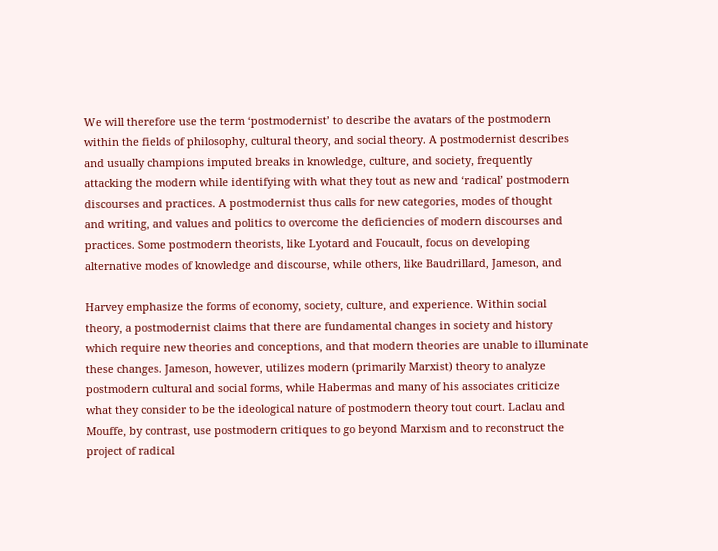We will therefore use the term ‘postmodernist’ to describe the avatars of the postmodern
within the fields of philosophy, cultural theory, and social theory. A postmodernist describes
and usually champions imputed breaks in knowledge, culture, and society, frequently
attacking the modern while identifying with what they tout as new and ‘radical’ postmodern
discourses and practices. A postmodernist thus calls for new categories, modes of thought
and writing, and values and politics to overcome the deficiencies of modern discourses and
practices. Some postmodern theorists, like Lyotard and Foucault, focus on developing
alternative modes of knowledge and discourse, while others, like Baudrillard, Jameson, and

Harvey emphasize the forms of economy, society, culture, and experience. Within social
theory, a postmodernist claims that there are fundamental changes in society and history
which require new theories and conceptions, and that modern theories are unable to illuminate
these changes. Jameson, however, utilizes modern (primarily Marxist) theory to analyze
postmodern cultural and social forms, while Habermas and many of his associates criticize
what they consider to be the ideological nature of postmodern theory tout court. Laclau and
Mouffe, by contrast, use postmodern critiques to go beyond Marxism and to reconstruct the
project of radical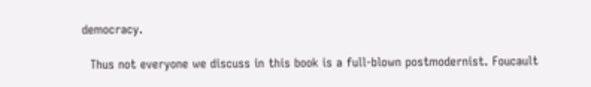democracy.

  Thus not everyone we discuss in this book is a full-blown postmodernist. Foucault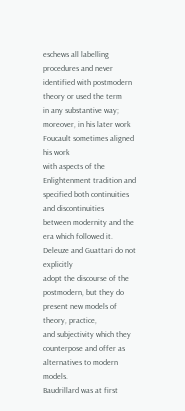eschews all labelling procedures and never identified with postmodern theory or used the term
in any substantive way; moreover, in his later work Foucault sometimes aligned his work
with aspects of the Enlightenment tradition and specified both continuities and discontinuities
between modernity and the era which followed it. Deleuze and Guattari do not explicitly
adopt the discourse of the postmodern, but they do present new models of theory, practice,
and subjectivity which they counterpose and offer as alternatives to modern models.
Baudrillard was at first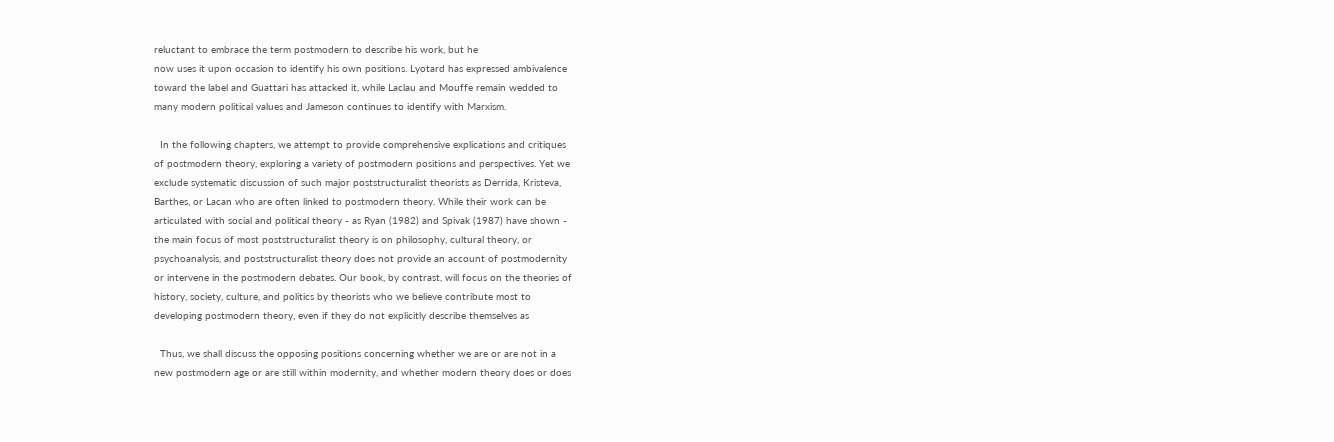reluctant to embrace the term postmodern to describe his work, but he
now uses it upon occasion to identify his own positions. Lyotard has expressed ambivalence
toward the label and Guattari has attacked it, while Laclau and Mouffe remain wedded to
many modern political values and Jameson continues to identify with Marxism.

  In the following chapters, we attempt to provide comprehensive explications and critiques
of postmodern theory, exploring a variety of postmodern positions and perspectives. Yet we
exclude systematic discussion of such major poststructuralist theorists as Derrida, Kristeva,
Barthes, or Lacan who are often linked to postmodern theory. While their work can be
articulated with social and political theory - as Ryan (1982) and Spivak (1987) have shown -
the main focus of most poststructuralist theory is on philosophy, cultural theory, or
psychoanalysis, and poststructuralist theory does not provide an account of postmodernity
or intervene in the postmodern debates. Our book, by contrast, will focus on the theories of
history, society, culture, and politics by theorists who we believe contribute most to
developing postmodern theory, even if they do not explicitly describe themselves as

  Thus, we shall discuss the opposing positions concerning whether we are or are not in a
new postmodern age or are still within modernity, and whether modern theory does or does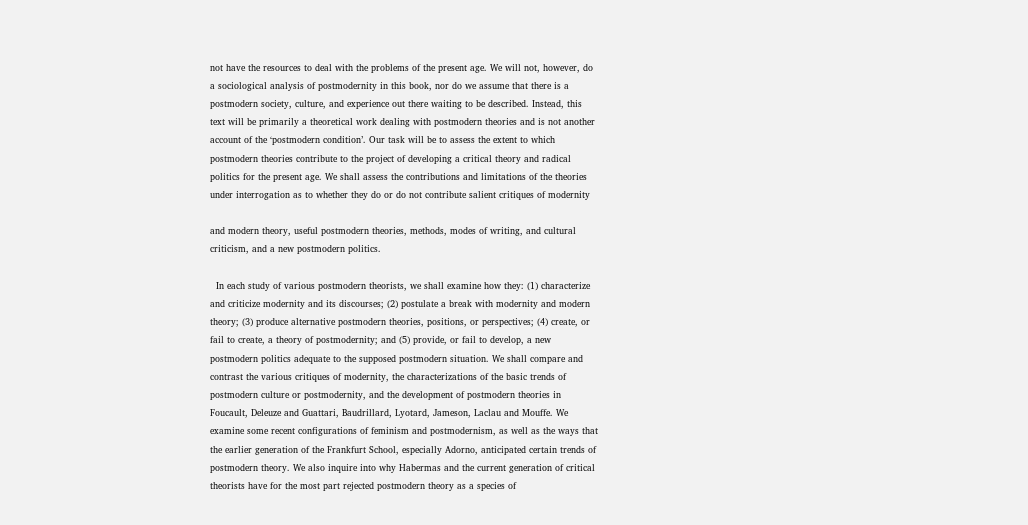not have the resources to deal with the problems of the present age. We will not, however, do
a sociological analysis of postmodernity in this book, nor do we assume that there is a
postmodern society, culture, and experience out there waiting to be described. Instead, this
text will be primarily a theoretical work dealing with postmodern theories and is not another
account of the ‘postmodern condition’. Our task will be to assess the extent to which
postmodern theories contribute to the project of developing a critical theory and radical
politics for the present age. We shall assess the contributions and limitations of the theories
under interrogation as to whether they do or do not contribute salient critiques of modernity

and modern theory, useful postmodern theories, methods, modes of writing, and cultural
criticism, and a new postmodern politics.

  In each study of various postmodern theorists, we shall examine how they: (1) characterize
and criticize modernity and its discourses; (2) postulate a break with modernity and modern
theory; (3) produce alternative postmodern theories, positions, or perspectives; (4) create, or
fail to create, a theory of postmodernity; and (5) provide, or fail to develop, a new
postmodern politics adequate to the supposed postmodern situation. We shall compare and
contrast the various critiques of modernity, the characterizations of the basic trends of
postmodern culture or postmodernity, and the development of postmodern theories in
Foucault, Deleuze and Guattari, Baudrillard, Lyotard, Jameson, Laclau and Mouffe. We
examine some recent configurations of feminism and postmodernism, as well as the ways that
the earlier generation of the Frankfurt School, especially Adorno, anticipated certain trends of
postmodern theory. We also inquire into why Habermas and the current generation of critical
theorists have for the most part rejected postmodern theory as a species of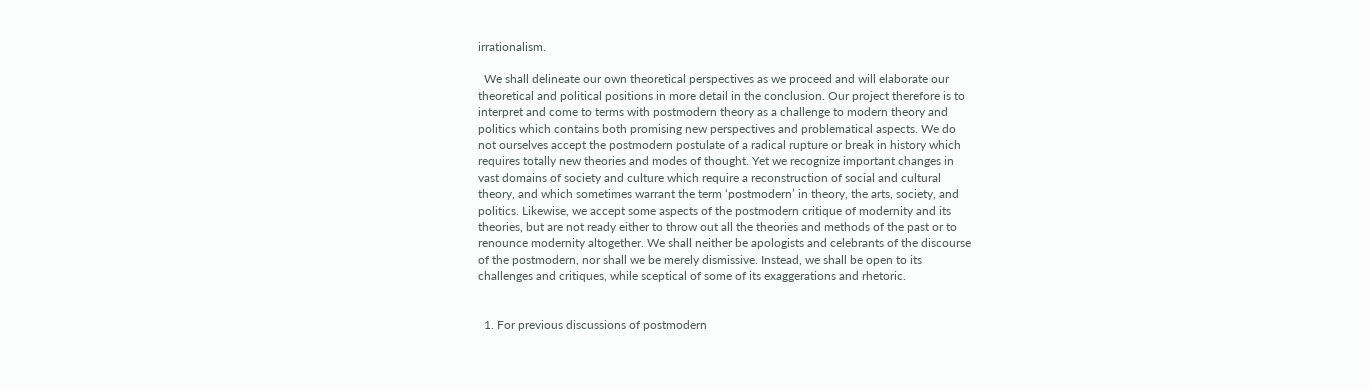irrationalism.

  We shall delineate our own theoretical perspectives as we proceed and will elaborate our
theoretical and political positions in more detail in the conclusion. Our project therefore is to
interpret and come to terms with postmodern theory as a challenge to modern theory and
politics which contains both promising new perspectives and problematical aspects. We do
not ourselves accept the postmodern postulate of a radical rupture or break in history which
requires totally new theories and modes of thought. Yet we recognize important changes in
vast domains of society and culture which require a reconstruction of social and cultural
theory, and which sometimes warrant the term ‘postmodern’ in theory, the arts, society, and
politics. Likewise, we accept some aspects of the postmodern critique of modernity and its
theories, but are not ready either to throw out all the theories and methods of the past or to
renounce modernity altogether. We shall neither be apologists and celebrants of the discourse
of the postmodern, nor shall we be merely dismissive. Instead, we shall be open to its
challenges and critiques, while sceptical of some of its exaggerations and rhetoric.


  1. For previous discussions of postmodern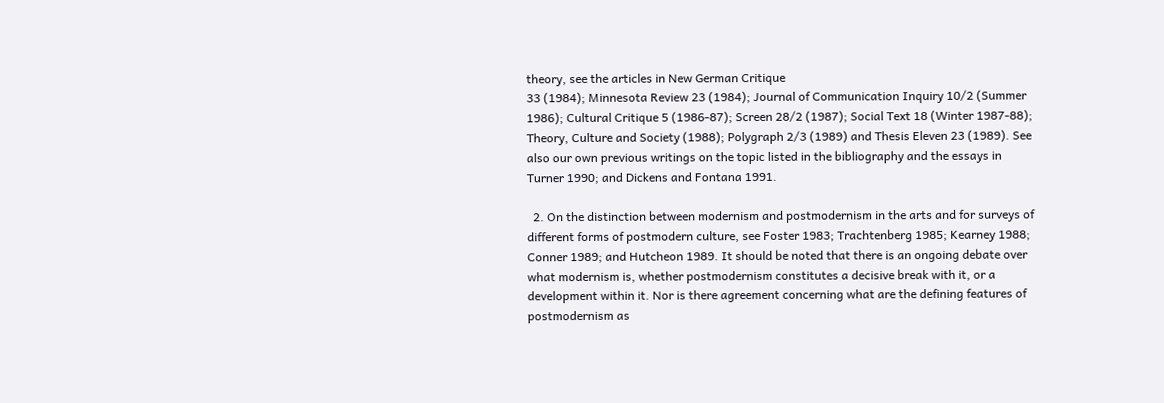theory, see the articles in New German Critique
33 (1984); Minnesota Review 23 (1984); Journal of Communication Inquiry 10/2 (Summer
1986); Cultural Critique 5 (1986-87); Screen 28/2 (1987); Social Text 18 (Winter 1987-88);
Theory, Culture and Society (1988); Polygraph 2/3 (1989) and Thesis Eleven 23 (1989). See
also our own previous writings on the topic listed in the bibliography and the essays in
Turner 1990; and Dickens and Fontana 1991.

  2. On the distinction between modernism and postmodernism in the arts and for surveys of
different forms of postmodern culture, see Foster 1983; Trachtenberg 1985; Kearney 1988;
Conner 1989; and Hutcheon 1989. It should be noted that there is an ongoing debate over
what modernism is, whether postmodernism constitutes a decisive break with it, or a
development within it. Nor is there agreement concerning what are the defining features of
postmodernism as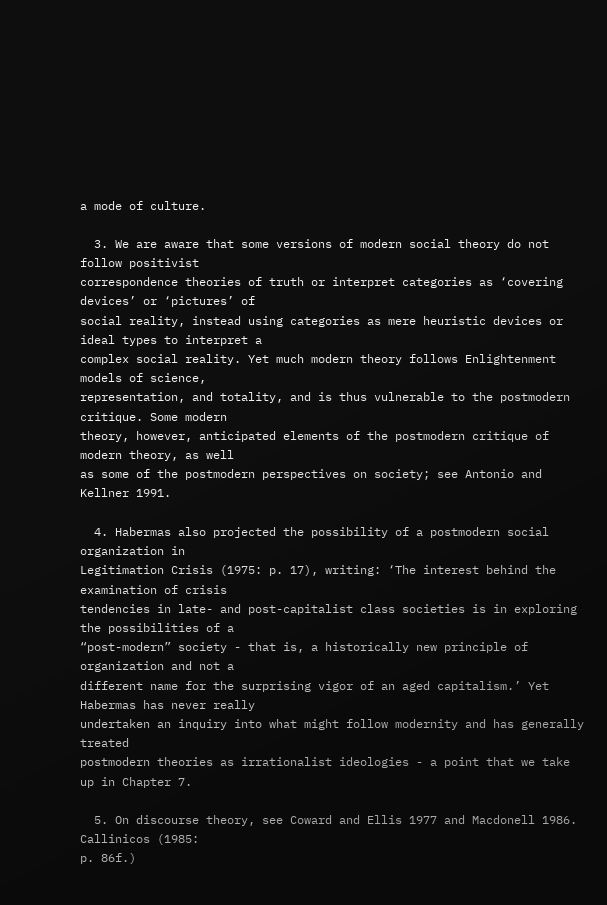a mode of culture.

  3. We are aware that some versions of modern social theory do not follow positivist
correspondence theories of truth or interpret categories as ‘covering devices’ or ‘pictures’ of
social reality, instead using categories as mere heuristic devices or ideal types to interpret a
complex social reality. Yet much modern theory follows Enlightenment models of science,
representation, and totality, and is thus vulnerable to the postmodern critique. Some modern
theory, however, anticipated elements of the postmodern critique of modern theory, as well
as some of the postmodern perspectives on society; see Antonio and Kellner 1991.

  4. Habermas also projected the possibility of a postmodern social organization in
Legitimation Crisis (1975: p. 17), writing: ‘The interest behind the examination of crisis
tendencies in late- and post-capitalist class societies is in exploring the possibilities of a
“post-modern” society - that is, a historically new principle of organization and not a
different name for the surprising vigor of an aged capitalism.’ Yet Habermas has never really
undertaken an inquiry into what might follow modernity and has generally treated
postmodern theories as irrationalist ideologies - a point that we take up in Chapter 7.

  5. On discourse theory, see Coward and Ellis 1977 and Macdonell 1986. Callinicos (1985:
p. 86f.)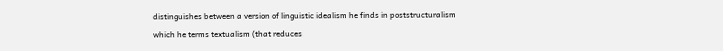distinguishes between a version of linguistic idealism he finds in poststructuralism
which he terms textualism (that reduces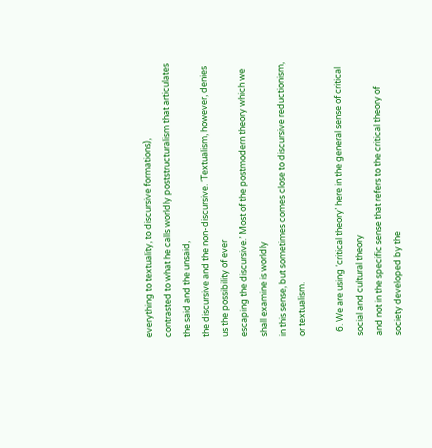everything to textuality, to discursive formations),
contrasted to what he calls worldly poststructuralism that articulates the said and the unsaid,
the discursive and the non-discursive. ‘Textualism, however, denies us the possibility of ever
escaping the discursive.’ Most of the postmodern theory which we shall examine is worldly
in this sense, but sometimes comes close to discursive reductionism, or textualism.

  6. We are using ‘critical theory’ here in the general sense of critical social and cultural theory
and not in the specific sense that refers to the critical theory of society developed by the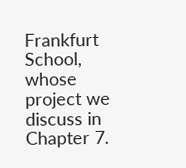Frankfurt School, whose project we discuss in Chapter 7.